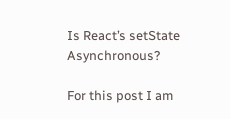Is React’s setState Asynchronous?

For this post I am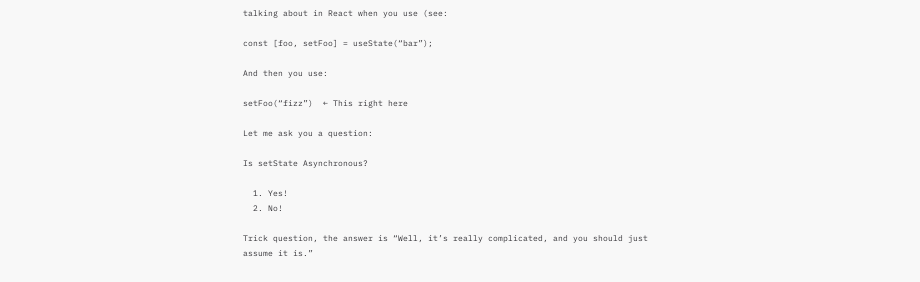talking about in React when you use (see:

const [foo, setFoo] = useState(“bar”);

And then you use:

setFoo(“fizz”)  ← This right here

Let me ask you a question:

Is setState Asynchronous?

  1. Yes!
  2. No!

Trick question, the answer is “Well, it’s really complicated, and you should just assume it is.”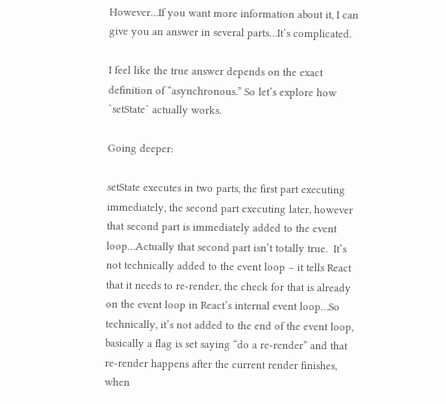However…If you want more information about it, I can give you an answer in several parts…It’s complicated.

I feel like the true answer depends on the exact definition of “asynchronous.” So let’s explore how `setState` actually works.

Going deeper:

setState executes in two parts, the first part executing immediately, the second part executing later, however that second part is immediately added to the event loop…Actually that second part isn’t totally true.  It’s not technically added to the event loop – it tells React that it needs to re-render, the check for that is already on the event loop in React’s internal event loop…So technically, it’s not added to the end of the event loop, basically a flag is set saying “do a re-render” and that re-render happens after the current render finishes, when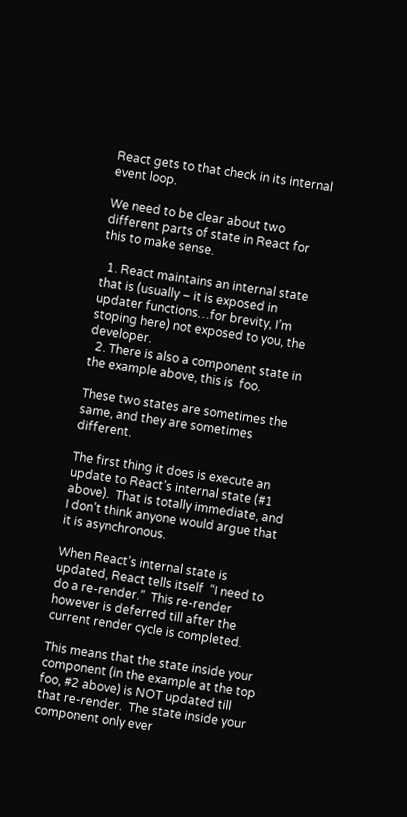React gets to that check in its internal event loop.

We need to be clear about two different parts of state in React for this to make sense.

  1. React maintains an internal state that is (usually – it is exposed in updater functions…for brevity, I’m stoping here) not exposed to you, the developer.
  2. There is also a component state in the example above, this is  foo.

These two states are sometimes the same, and they are sometimes different.

The first thing it does is execute an update to React’s internal state (#1 above).  That is totally immediate, and I don’t think anyone would argue that it is asynchronous.

When React’s internal state is updated, React tells itself  “I need to do a re-render.”  This re-render however is deferred till after the current render cycle is completed.

This means that the state inside your component (in the example at the top foo, #2 above) is NOT updated till that re-render.  The state inside your component only ever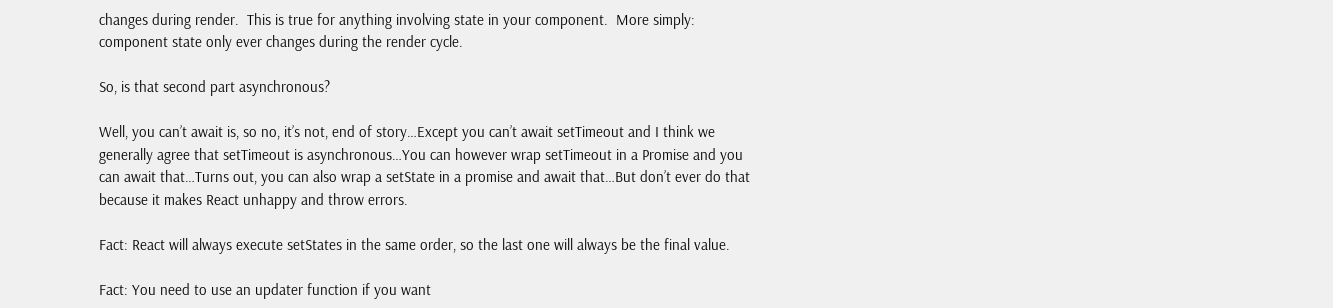changes during render.  This is true for anything involving state in your component.  More simply: component state only ever changes during the render cycle.

So, is that second part asynchronous?

Well, you can’t await is, so no, it’s not, end of story…Except you can’t await setTimeout and I think we generally agree that setTimeout is asynchronous…You can however wrap setTimeout in a Promise and you can await that…Turns out, you can also wrap a setState in a promise and await that…But don’t ever do that because it makes React unhappy and throw errors.

Fact: React will always execute setStates in the same order, so the last one will always be the final value.

Fact: You need to use an updater function if you want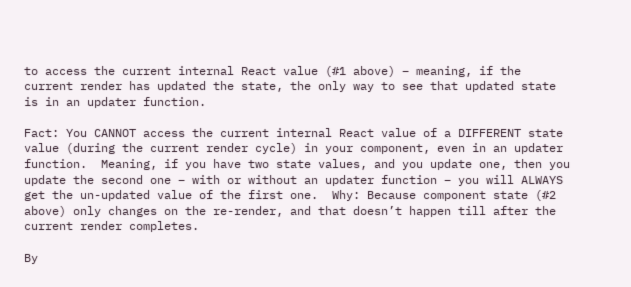to access the current internal React value (#1 above) – meaning, if the current render has updated the state, the only way to see that updated state is in an updater function.

Fact: You CANNOT access the current internal React value of a DIFFERENT state value (during the current render cycle) in your component, even in an updater function.  Meaning, if you have two state values, and you update one, then you update the second one – with or without an updater function – you will ALWAYS get the un-updated value of the first one.  Why: Because component state (#2 above) only changes on the re-render, and that doesn’t happen till after the current render completes.

By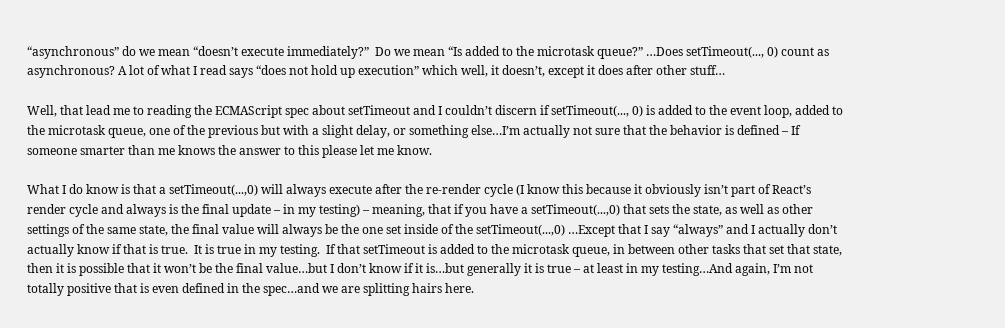“asynchronous” do we mean “doesn’t execute immediately?”  Do we mean “Is added to the microtask queue?” …Does setTimeout(..., 0) count as asynchronous? A lot of what I read says “does not hold up execution” which well, it doesn’t, except it does after other stuff…

Well, that lead me to reading the ECMAScript spec about setTimeout and I couldn’t discern if setTimeout(..., 0) is added to the event loop, added to the microtask queue, one of the previous but with a slight delay, or something else…I’m actually not sure that the behavior is defined – If someone smarter than me knows the answer to this please let me know.

What I do know is that a setTimeout(...,0) will always execute after the re-render cycle (I know this because it obviously isn’t part of React’s render cycle and always is the final update – in my testing) – meaning, that if you have a setTimeout(...,0) that sets the state, as well as other settings of the same state, the final value will always be the one set inside of the setTimeout(...,0) …Except that I say “always” and I actually don’t actually know if that is true.  It is true in my testing.  If that setTimeout is added to the microtask queue, in between other tasks that set that state, then it is possible that it won’t be the final value…but I don’t know if it is…but generally it is true – at least in my testing…And again, I’m not totally positive that is even defined in the spec…and we are splitting hairs here.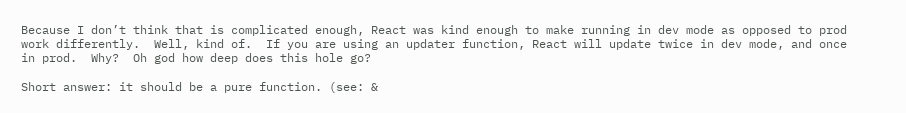Because I don’t think that is complicated enough, React was kind enough to make running in dev mode as opposed to prod work differently.  Well, kind of.  If you are using an updater function, React will update twice in dev mode, and once in prod.  Why?  Oh god how deep does this hole go?

Short answer: it should be a pure function. (see: &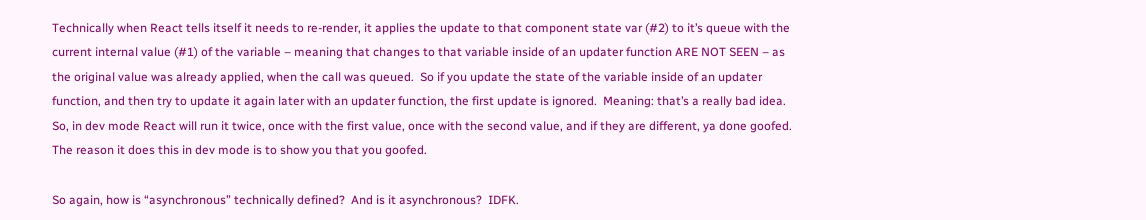Technically when React tells itself it needs to re-render, it applies the update to that component state var (#2) to it’s queue with the current internal value (#1) of the variable – meaning that changes to that variable inside of an updater function ARE NOT SEEN – as the original value was already applied, when the call was queued.  So if you update the state of the variable inside of an updater function, and then try to update it again later with an updater function, the first update is ignored.  Meaning: that’s a really bad idea.  So, in dev mode React will run it twice, once with the first value, once with the second value, and if they are different, ya done goofed.  The reason it does this in dev mode is to show you that you goofed.

So again, how is “asynchronous” technically defined?  And is it asynchronous?  IDFK.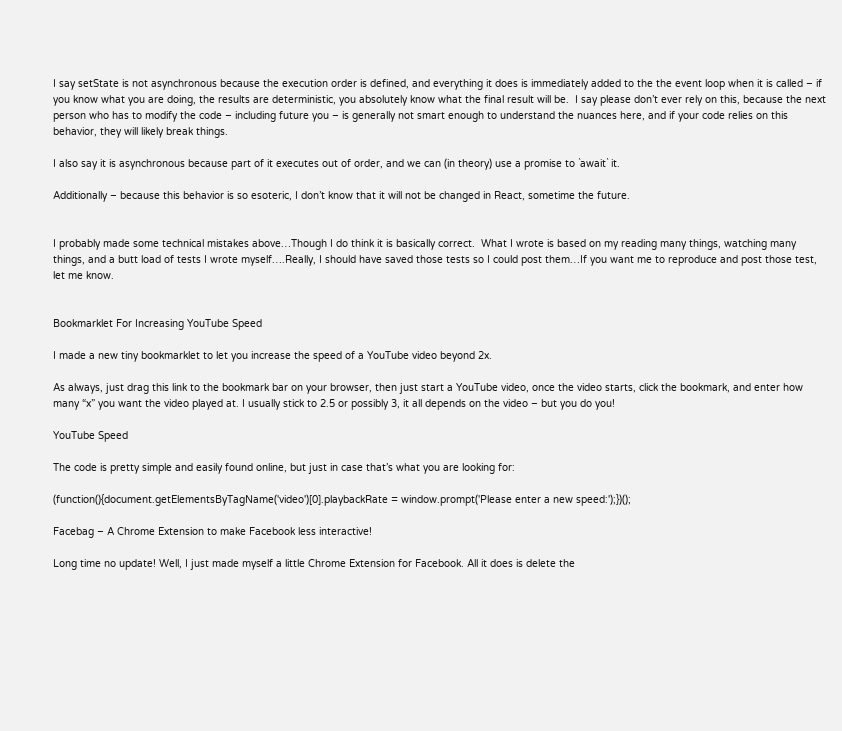I say setState is not asynchronous because the execution order is defined, and everything it does is immediately added to the the event loop when it is called – if you know what you are doing, the results are deterministic, you absolutely know what the final result will be.  I say please don’t ever rely on this, because the next person who has to modify the code – including future you – is generally not smart enough to understand the nuances here, and if your code relies on this behavior, they will likely break things.

I also say it is asynchronous because part of it executes out of order, and we can (in theory) use a promise to `await` it.

Additionally – because this behavior is so esoteric, I don’t know that it will not be changed in React, sometime the future.


I probably made some technical mistakes above…Though I do think it is basically correct.  What I wrote is based on my reading many things, watching many things, and a butt load of tests I wrote myself….Really, I should have saved those tests so I could post them…If you want me to reproduce and post those test, let me know.


Bookmarklet For Increasing YouTube Speed

I made a new tiny bookmarklet to let you increase the speed of a YouTube video beyond 2x.

As always, just drag this link to the bookmark bar on your browser, then just start a YouTube video, once the video starts, click the bookmark, and enter how many “x” you want the video played at. I usually stick to 2.5 or possibly 3, it all depends on the video – but you do you!

YouTube Speed

The code is pretty simple and easily found online, but just in case that’s what you are looking for:

(function(){document.getElementsByTagName('video')[0].playbackRate = window.prompt('Please enter a new speed:');})();

Facebag – A Chrome Extension to make Facebook less interactive!

Long time no update! Well, I just made myself a little Chrome Extension for Facebook. All it does is delete the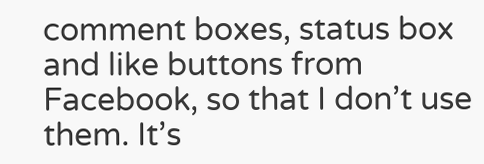comment boxes, status box and like buttons from Facebook, so that I don’t use them. It’s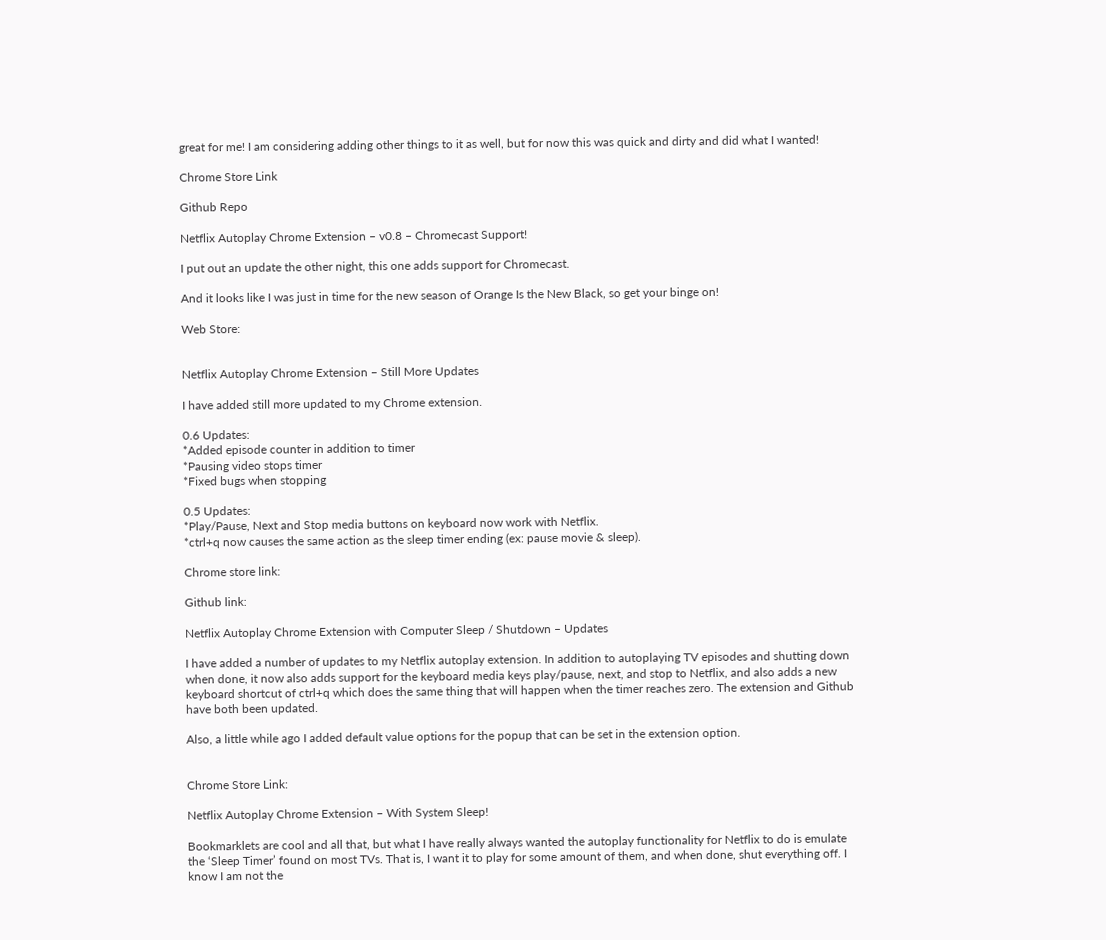great for me! I am considering adding other things to it as well, but for now this was quick and dirty and did what I wanted!

Chrome Store Link

Github Repo

Netflix Autoplay Chrome Extension – v0.8 – Chromecast Support!

I put out an update the other night, this one adds support for Chromecast.

And it looks like I was just in time for the new season of Orange Is the New Black, so get your binge on!

Web Store:


Netflix Autoplay Chrome Extension – Still More Updates

I have added still more updated to my Chrome extension.

0.6 Updates:
*Added episode counter in addition to timer
*Pausing video stops timer
*Fixed bugs when stopping

0.5 Updates:
*Play/Pause, Next and Stop media buttons on keyboard now work with Netflix.
*ctrl+q now causes the same action as the sleep timer ending (ex: pause movie & sleep).

Chrome store link:

Github link:

Netflix Autoplay Chrome Extension with Computer Sleep / Shutdown – Updates

I have added a number of updates to my Netflix autoplay extension. In addition to autoplaying TV episodes and shutting down when done, it now also adds support for the keyboard media keys play/pause, next, and stop to Netflix, and also adds a new keyboard shortcut of ctrl+q which does the same thing that will happen when the timer reaches zero. The extension and Github have both been updated.

Also, a little while ago I added default value options for the popup that can be set in the extension option.


Chrome Store Link:

Netflix Autoplay Chrome Extension – With System Sleep!

Bookmarklets are cool and all that, but what I have really always wanted the autoplay functionality for Netflix to do is emulate the ‘Sleep Timer’ found on most TVs. That is, I want it to play for some amount of them, and when done, shut everything off. I know I am not the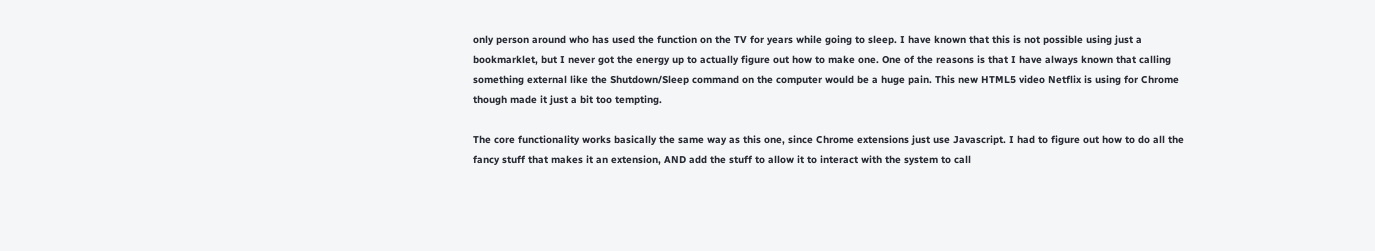only person around who has used the function on the TV for years while going to sleep. I have known that this is not possible using just a bookmarklet, but I never got the energy up to actually figure out how to make one. One of the reasons is that I have always known that calling something external like the Shutdown/Sleep command on the computer would be a huge pain. This new HTML5 video Netflix is using for Chrome though made it just a bit too tempting.

The core functionality works basically the same way as this one, since Chrome extensions just use Javascript. I had to figure out how to do all the fancy stuff that makes it an extension, AND add the stuff to allow it to interact with the system to call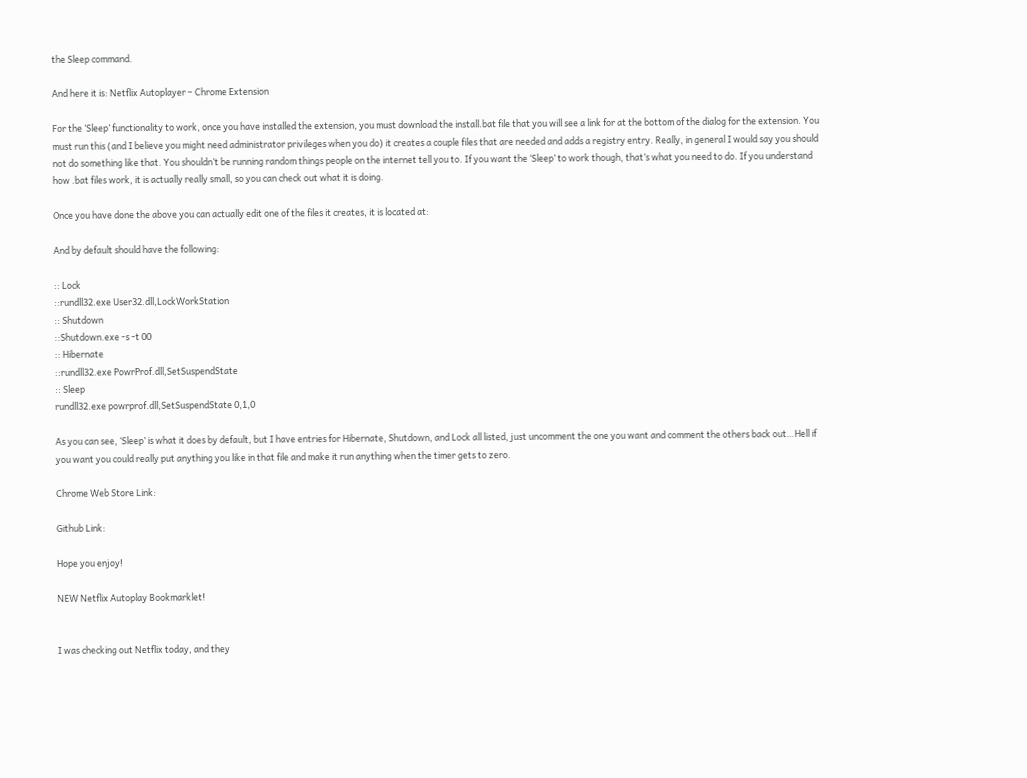the Sleep command.

And here it is: Netflix Autoplayer – Chrome Extension

For the ‘Sleep’ functionality to work, once you have installed the extension, you must download the install.bat file that you will see a link for at the bottom of the dialog for the extension. You must run this (and I believe you might need administrator privileges when you do) it creates a couple files that are needed and adds a registry entry. Really, in general I would say you should not do something like that. You shouldn’t be running random things people on the internet tell you to. If you want the ‘Sleep’ to work though, that’s what you need to do. If you understand how .bat files work, it is actually really small, so you can check out what it is doing.

Once you have done the above you can actually edit one of the files it creates, it is located at:

And by default should have the following:

:: Lock
::rundll32.exe User32.dll,LockWorkStation
:: Shutdown
::Shutdown.exe -s -t 00
:: Hibernate
::rundll32.exe PowrProf.dll,SetSuspendState
:: Sleep
rundll32.exe powrprof.dll,SetSuspendState 0,1,0

As you can see, ‘Sleep’ is what it does by default, but I have entries for Hibernate, Shutdown, and Lock all listed, just uncomment the one you want and comment the others back out…Hell if you want you could really put anything you like in that file and make it run anything when the timer gets to zero.

Chrome Web Store Link:

Github Link:

Hope you enjoy!

NEW Netflix Autoplay Bookmarklet!


I was checking out Netflix today, and they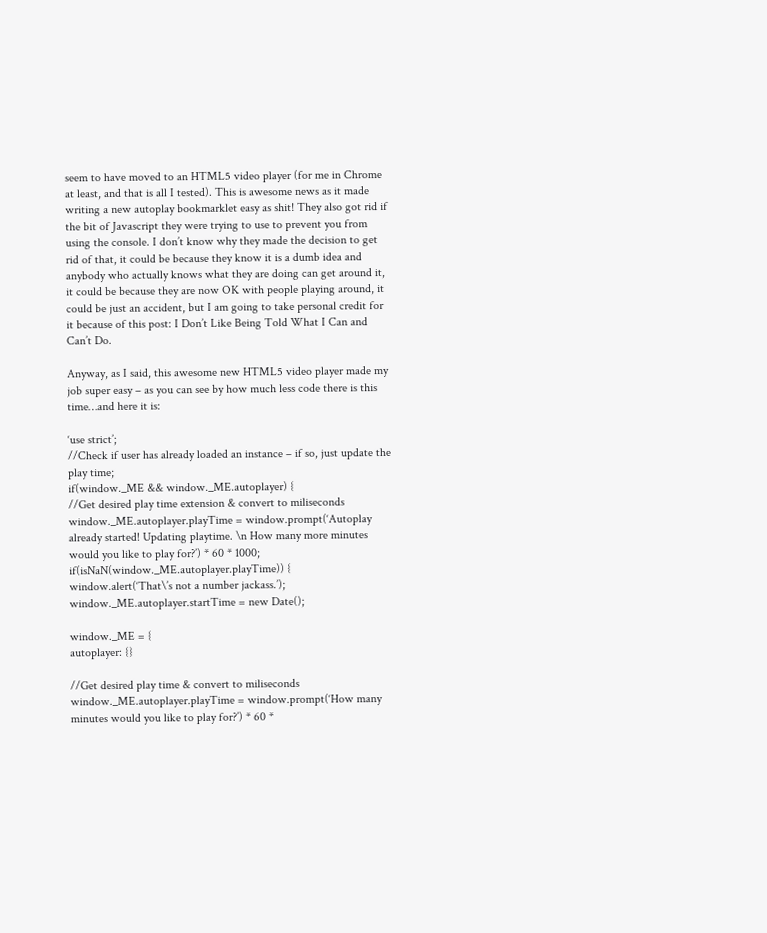seem to have moved to an HTML5 video player (for me in Chrome at least, and that is all I tested). This is awesome news as it made writing a new autoplay bookmarklet easy as shit! They also got rid if the bit of Javascript they were trying to use to prevent you from using the console. I don’t know why they made the decision to get rid of that, it could be because they know it is a dumb idea and anybody who actually knows what they are doing can get around it, it could be because they are now OK with people playing around, it could be just an accident, but I am going to take personal credit for it because of this post: I Don’t Like Being Told What I Can and Can’t Do.

Anyway, as I said, this awesome new HTML5 video player made my job super easy – as you can see by how much less code there is this time…and here it is:

‘use strict’;
//Check if user has already loaded an instance – if so, just update the play time;
if(window._ME && window._ME.autoplayer) {
//Get desired play time extension & convert to miliseconds
window._ME.autoplayer.playTime = window.prompt(‘Autoplay already started! Updating playtime. \n How many more minutes would you like to play for?’) * 60 * 1000;
if(isNaN(window._ME.autoplayer.playTime)) {
window.alert(‘That\’s not a number jackass.’);
window._ME.autoplayer.startTime = new Date();

window._ME = {
autoplayer: {}

//Get desired play time & convert to miliseconds
window._ME.autoplayer.playTime = window.prompt(‘How many minutes would you like to play for?’) * 60 *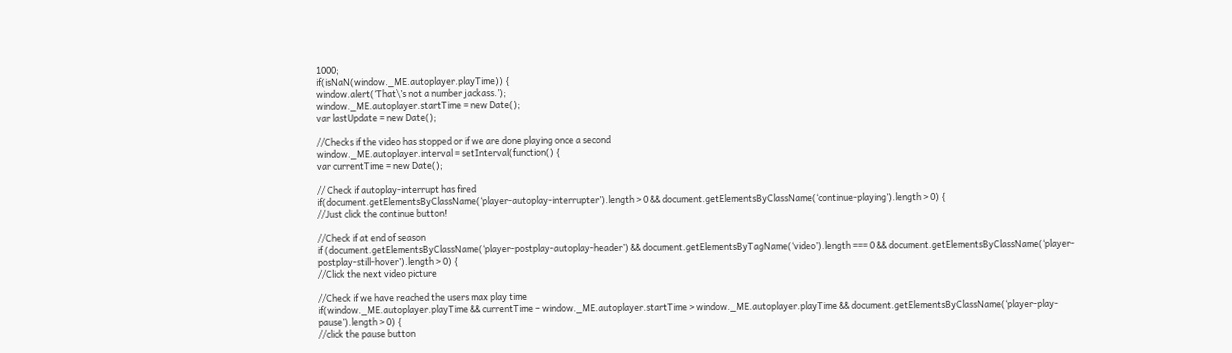1000;
if(isNaN(window._ME.autoplayer.playTime)) {
window.alert(‘That\’s not a number jackass.’);
window._ME.autoplayer.startTime = new Date();
var lastUpdate = new Date();

//Checks if the video has stopped or if we are done playing once a second
window._ME.autoplayer.interval = setInterval(function() {
var currentTime = new Date();

// Check if autoplay-interrupt has fired
if(document.getElementsByClassName(‘player-autoplay-interrupter’).length > 0 && document.getElementsByClassName(‘continue-playing’).length > 0) {
//Just click the continue button!

//Check if at end of season
if (document.getElementsByClassName(‘player-postplay-autoplay-header’) && document.getElementsByTagName(‘video’).length === 0 && document.getElementsByClassName(‘player-postplay-still-hover’).length > 0) {
//Click the next video picture

//Check if we have reached the users max play time
if(window._ME.autoplayer.playTime && currentTime – window._ME.autoplayer.startTime > window._ME.autoplayer.playTime && document.getElementsByClassName(‘player-play-pause’).length > 0) {
//click the pause button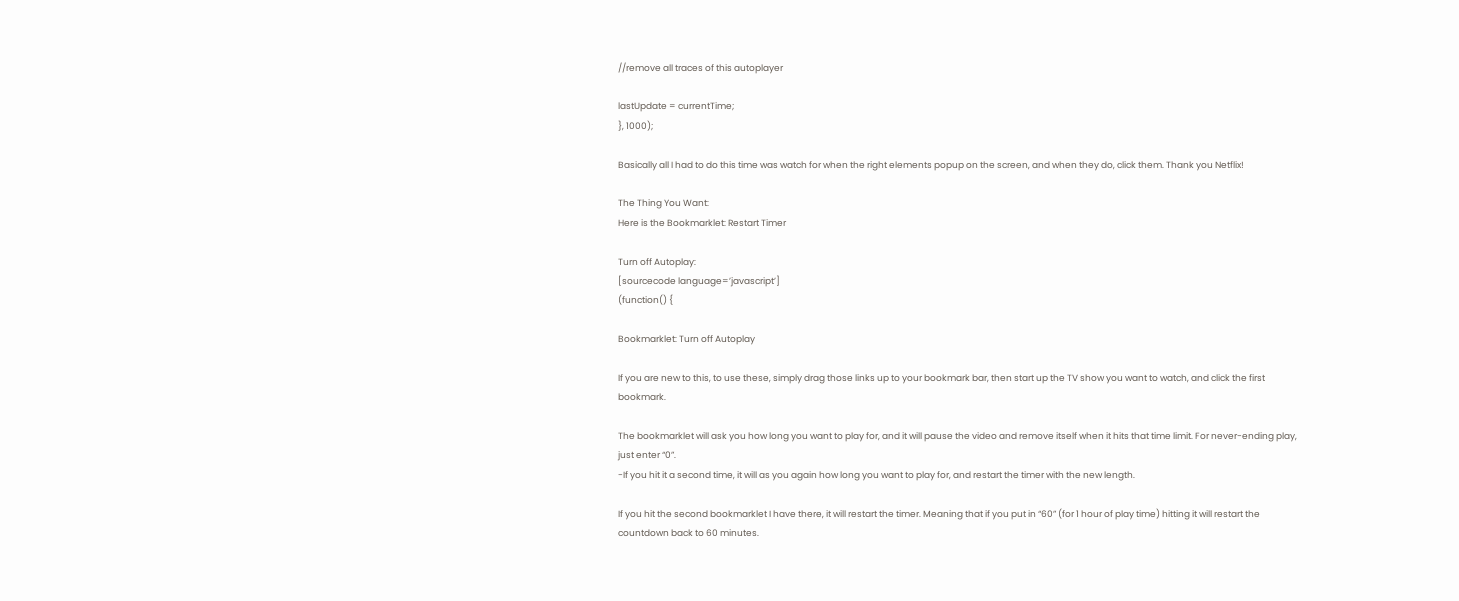//remove all traces of this autoplayer

lastUpdate = currentTime;
}, 1000);

Basically all I had to do this time was watch for when the right elements popup on the screen, and when they do, click them. Thank you Netflix!

The Thing You Want:
Here is the Bookmarklet: Restart Timer

Turn off Autoplay:
[sourcecode language=’javascript’]
(function() {

Bookmarklet: Turn off Autoplay

If you are new to this, to use these, simply drag those links up to your bookmark bar, then start up the TV show you want to watch, and click the first bookmark.

The bookmarklet will ask you how long you want to play for, and it will pause the video and remove itself when it hits that time limit. For never-ending play, just enter “0”.
-If you hit it a second time, it will as you again how long you want to play for, and restart the timer with the new length.

If you hit the second bookmarklet I have there, it will restart the timer. Meaning that if you put in “60” (for 1 hour of play time) hitting it will restart the countdown back to 60 minutes.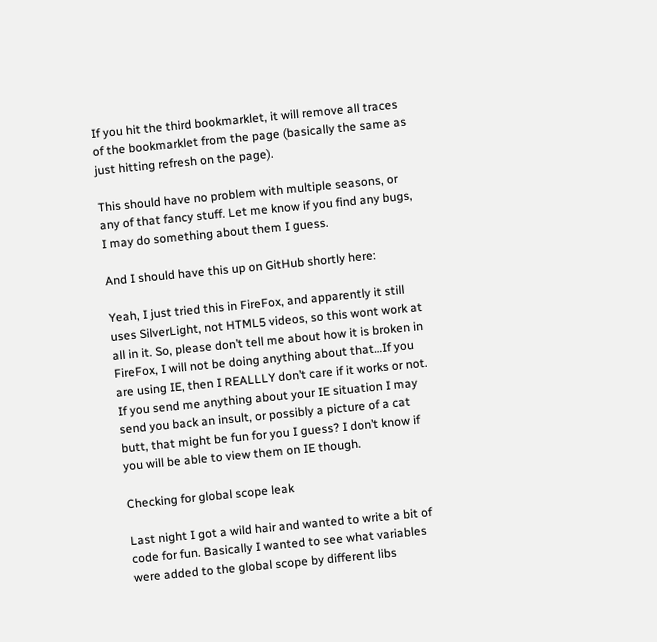If you hit the third bookmarklet, it will remove all traces of the bookmarklet from the page (basically the same as just hitting refresh on the page).

This should have no problem with multiple seasons, or any of that fancy stuff. Let me know if you find any bugs, I may do something about them I guess.

And I should have this up on GitHub shortly here:

Yeah, I just tried this in FireFox, and apparently it still uses SilverLight, not HTML5 videos, so this wont work at all in it. So, please don’t tell me about how it is broken in FireFox, I will not be doing anything about that…If you are using IE, then I REALLLY don’t care if it works or not. If you send me anything about your IE situation I may send you back an insult, or possibly a picture of a cat butt, that might be fun for you I guess? I don’t know if you will be able to view them on IE though.

Checking for global scope leak

Last night I got a wild hair and wanted to write a bit of code for fun. Basically I wanted to see what variables were added to the global scope by different libs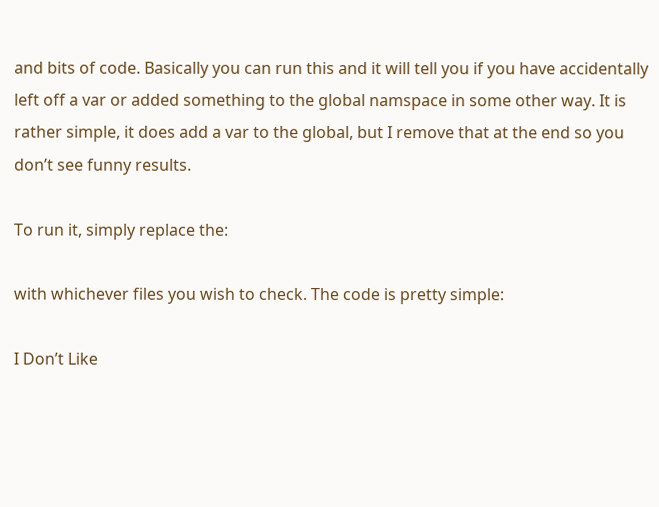and bits of code. Basically you can run this and it will tell you if you have accidentally left off a var or added something to the global namspace in some other way. It is rather simple, it does add a var to the global, but I remove that at the end so you don’t see funny results.

To run it, simply replace the:

with whichever files you wish to check. The code is pretty simple:

I Don’t Like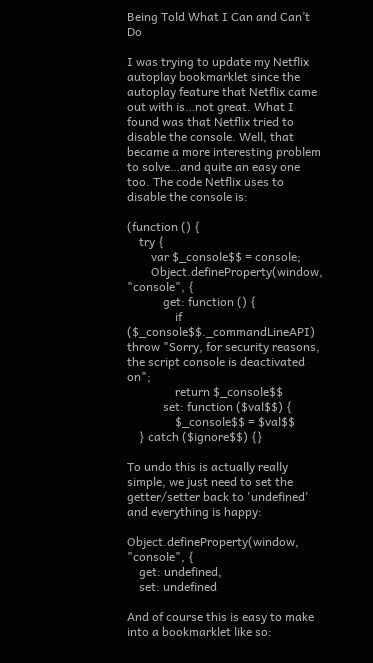Being Told What I Can and Can’t Do

I was trying to update my Netflix autoplay bookmarklet since the autoplay feature that Netflix came out with is…not great. What I found was that Netflix tried to disable the console. Well, that became a more interesting problem to solve…and quite an easy one too. The code Netflix uses to disable the console is:

(function () {
    try {
        var $_console$$ = console;
        Object.defineProperty(window, "console", {
            get: function () {
                if ($_console$$._commandLineAPI) throw "Sorry, for security reasons, the script console is deactivated on";
                return $_console$$
            set: function ($val$$) {
                $_console$$ = $val$$
    } catch ($ignore$$) {}

To undo this is actually really simple, we just need to set the getter/setter back to 'undefined' and everything is happy:

Object.defineProperty(window, "console", {
    get: undefined,
    set: undefined

And of course this is easy to make into a bookmarklet like so: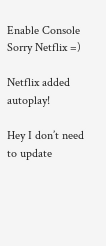Enable Console
Sorry Netflix =)

Netflix added autoplay!

Hey I don’t need to update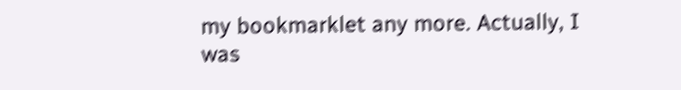my bookmarklet any more. Actually, I was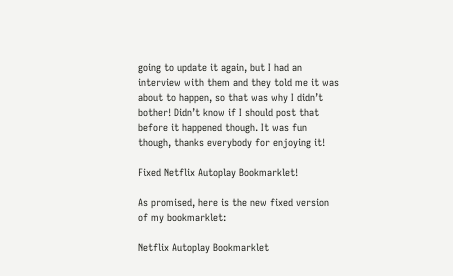going to update it again, but I had an interview with them and they told me it was about to happen, so that was why I didn’t bother! Didn’t know if I should post that before it happened though. It was fun though, thanks everybody for enjoying it!

Fixed Netflix Autoplay Bookmarklet!

As promised, here is the new fixed version of my bookmarklet:

Netflix Autoplay Bookmarklet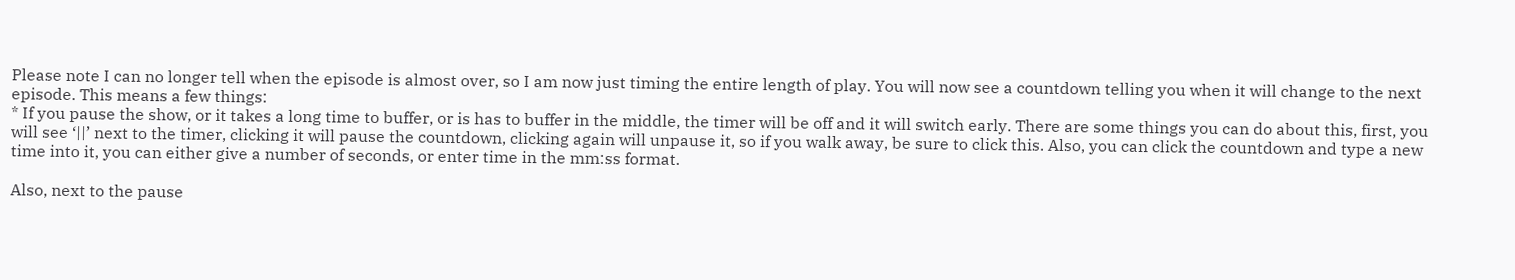Please note I can no longer tell when the episode is almost over, so I am now just timing the entire length of play. You will now see a countdown telling you when it will change to the next episode. This means a few things:
* If you pause the show, or it takes a long time to buffer, or is has to buffer in the middle, the timer will be off and it will switch early. There are some things you can do about this, first, you will see ‘||’ next to the timer, clicking it will pause the countdown, clicking again will unpause it, so if you walk away, be sure to click this. Also, you can click the countdown and type a new time into it, you can either give a number of seconds, or enter time in the mm:ss format.

Also, next to the pause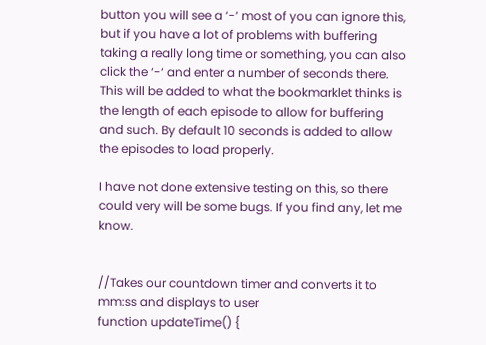button you will see a ‘-‘ most of you can ignore this, but if you have a lot of problems with buffering taking a really long time or something, you can also click the ‘-‘ and enter a number of seconds there. This will be added to what the bookmarklet thinks is the length of each episode to allow for buffering and such. By default 10 seconds is added to allow the episodes to load properly.

I have not done extensive testing on this, so there could very will be some bugs. If you find any, let me know.


//Takes our countdown timer and converts it to mm:ss and displays to user
function updateTime() {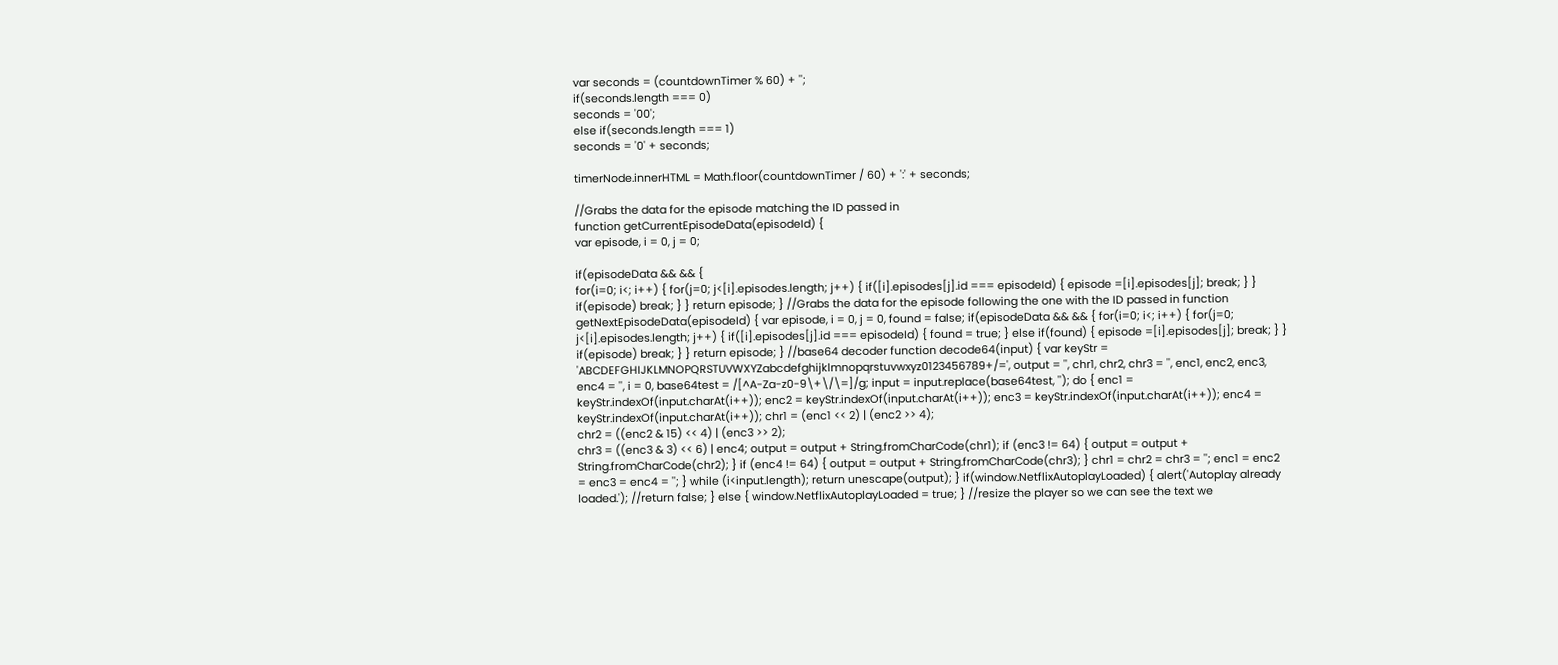var seconds = (countdownTimer % 60) + '';
if(seconds.length === 0)
seconds = '00';
else if(seconds.length === 1)
seconds = '0' + seconds;

timerNode.innerHTML = Math.floor(countdownTimer / 60) + ':' + seconds;

//Grabs the data for the episode matching the ID passed in
function getCurrentEpisodeData(episodeId) {
var episode, i = 0, j = 0;

if(episodeData && && {
for(i=0; i<; i++) { for(j=0; j<[i].episodes.length; j++) { if([i].episodes[j].id === episodeId) { episode =[i].episodes[j]; break; } } if(episode) break; } } return episode; } //Grabs the data for the episode following the one with the ID passed in function getNextEpisodeData(episodeId) { var episode, i = 0, j = 0, found = false; if(episodeData && && { for(i=0; i<; i++) { for(j=0; j<[i].episodes.length; j++) { if([i].episodes[j].id === episodeId) { found = true; } else if(found) { episode =[i].episodes[j]; break; } } if(episode) break; } } return episode; } //base64 decoder function decode64(input) { var keyStr = 'ABCDEFGHIJKLMNOPQRSTUVWXYZabcdefghijklmnopqrstuvwxyz0123456789+/=', output = '', chr1, chr2, chr3 = '', enc1, enc2, enc3, enc4 = '', i = 0, base64test = /[^A-Za-z0-9\+\/\=]/g; input = input.replace(base64test, ''); do { enc1 = keyStr.indexOf(input.charAt(i++)); enc2 = keyStr.indexOf(input.charAt(i++)); enc3 = keyStr.indexOf(input.charAt(i++)); enc4 = keyStr.indexOf(input.charAt(i++)); chr1 = (enc1 << 2) | (enc2 >> 4);
chr2 = ((enc2 & 15) << 4) | (enc3 >> 2);
chr3 = ((enc3 & 3) << 6) | enc4; output = output + String.fromCharCode(chr1); if (enc3 != 64) { output = output + String.fromCharCode(chr2); } if (enc4 != 64) { output = output + String.fromCharCode(chr3); } chr1 = chr2 = chr3 = ''; enc1 = enc2 = enc3 = enc4 = ''; } while (i<input.length); return unescape(output); } if(window.NetflixAutoplayLoaded) { alert('Autoplay already loaded.'); //return false; } else { window.NetflixAutoplayLoaded = true; } //resize the player so we can see the text we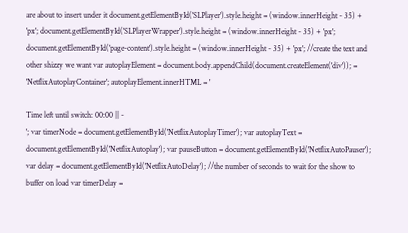are about to insert under it document.getElementById('SLPlayer').style.height = (window.innerHeight - 35) + 'px'; document.getElementById('SLPlayerWrapper').style.height = (window.innerHeight - 35) + 'px'; document.getElementById('page-content').style.height = (window.innerHeight - 35) + 'px'; //create the text and other shizzy we want var autoplayElement = document.body.appendChild(document.createElement('div')); = 'NetflixAutoplayContainer'; autoplayElement.innerHTML = '

Time left until switch: 00:00 || -
'; var timerNode = document.getElementById('NetflixAutoplayTimer'); var autoplayText = document.getElementById('NetflixAutoplay'); var pauseButton = document.getElementById('NetflixAutoPauser'); var delay = document.getElementById('NetflixAutoDelay'); //the number of seconds to wait for the show to buffer on load var timerDelay =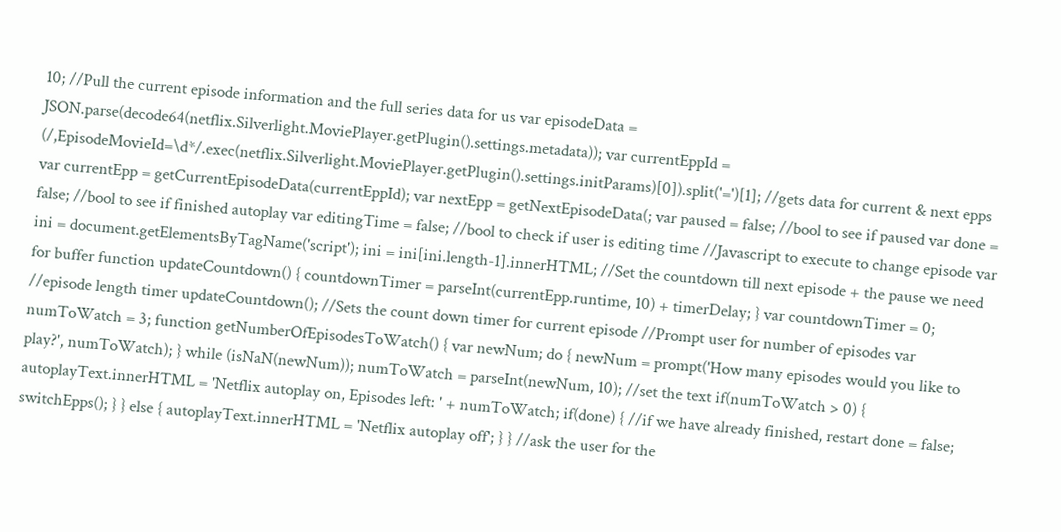10; //Pull the current episode information and the full series data for us var episodeData = JSON.parse(decode64(netflix.Silverlight.MoviePlayer.getPlugin().settings.metadata)); var currentEppId = (/,EpisodeMovieId=\d*/.exec(netflix.Silverlight.MoviePlayer.getPlugin().settings.initParams)[0]).split('=')[1]; //gets data for current & next epps var currentEpp = getCurrentEpisodeData(currentEppId); var nextEpp = getNextEpisodeData(; var paused = false; //bool to see if paused var done = false; //bool to see if finished autoplay var editingTime = false; //bool to check if user is editing time //Javascript to execute to change episode var ini = document.getElementsByTagName('script'); ini = ini[ini.length-1].innerHTML; //Set the countdown till next episode + the pause we need for buffer function updateCountdown() { countdownTimer = parseInt(currentEpp.runtime, 10) + timerDelay; } var countdownTimer = 0; //episode length timer updateCountdown(); //Sets the count down timer for current episode //Prompt user for number of episodes var numToWatch = 3; function getNumberOfEpisodesToWatch() { var newNum; do { newNum = prompt('How many episodes would you like to play?', numToWatch); } while (isNaN(newNum)); numToWatch = parseInt(newNum, 10); //set the text if(numToWatch > 0) { autoplayText.innerHTML = 'Netflix autoplay on, Episodes left: ' + numToWatch; if(done) { //if we have already finished, restart done = false; switchEpps(); } } else { autoplayText.innerHTML = 'Netflix autoplay off'; } } //ask the user for the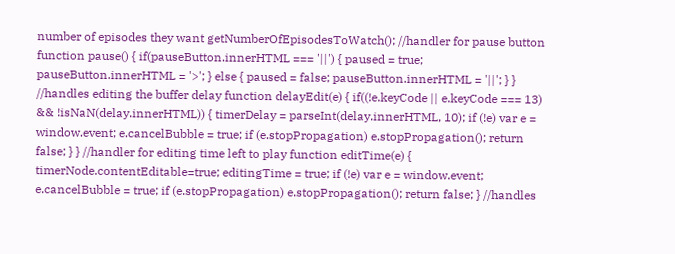number of episodes they want getNumberOfEpisodesToWatch(); //handler for pause button function pause() { if(pauseButton.innerHTML === '||') { paused = true; pauseButton.innerHTML = '>'; } else { paused = false; pauseButton.innerHTML = '||'; } } //handles editing the buffer delay function delayEdit(e) { if((!e.keyCode || e.keyCode === 13) && !isNaN(delay.innerHTML)) { timerDelay = parseInt(delay.innerHTML, 10); if (!e) var e = window.event; e.cancelBubble = true; if (e.stopPropagation) e.stopPropagation(); return false; } } //handler for editing time left to play function editTime(e) { timerNode.contentEditable=true; editingTime = true; if (!e) var e = window.event; e.cancelBubble = true; if (e.stopPropagation) e.stopPropagation(); return false; } //handles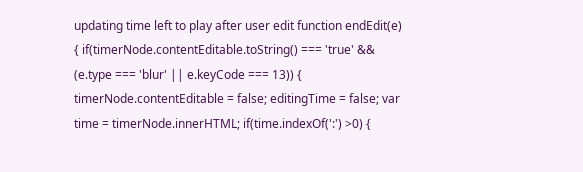updating time left to play after user edit function endEdit(e) { if(timerNode.contentEditable.toString() === 'true' && (e.type === 'blur' || e.keyCode === 13)) { timerNode.contentEditable = false; editingTime = false; var time = timerNode.innerHTML; if(time.indexOf(':') >0) {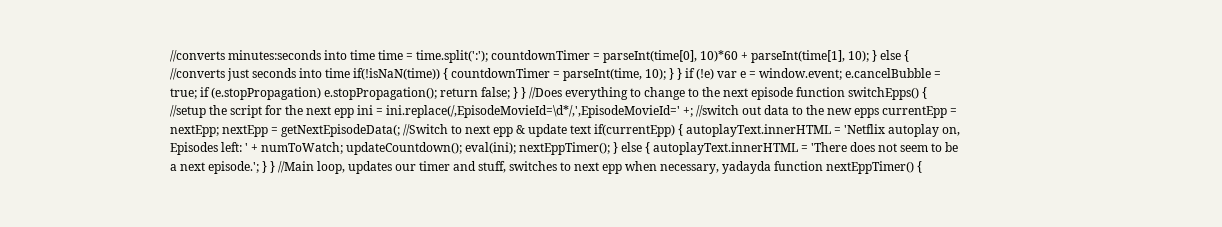//converts minutes:seconds into time time = time.split(':'); countdownTimer = parseInt(time[0], 10)*60 + parseInt(time[1], 10); } else { //converts just seconds into time if(!isNaN(time)) { countdownTimer = parseInt(time, 10); } } if (!e) var e = window.event; e.cancelBubble = true; if (e.stopPropagation) e.stopPropagation(); return false; } } //Does everything to change to the next episode function switchEpps() { //setup the script for the next epp ini = ini.replace(/,EpisodeMovieId=\d*/,',EpisodeMovieId=' +; //switch out data to the new epps currentEpp = nextEpp; nextEpp = getNextEpisodeData(; //Switch to next epp & update text if(currentEpp) { autoplayText.innerHTML = 'Netflix autoplay on, Episodes left: ' + numToWatch; updateCountdown(); eval(ini); nextEppTimer(); } else { autoplayText.innerHTML = 'There does not seem to be a next episode.'; } } //Main loop, updates our timer and stuff, switches to next epp when necessary, yadayda function nextEppTimer() {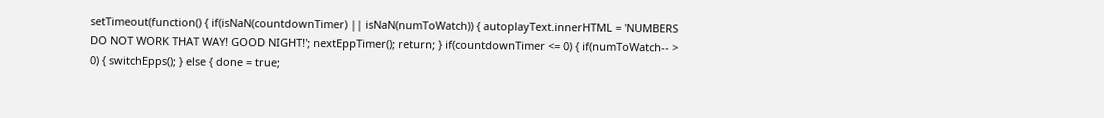setTimeout(function() { if(isNaN(countdownTimer) || isNaN(numToWatch)) { autoplayText.innerHTML = 'NUMBERS DO NOT WORK THAT WAY! GOOD NIGHT!'; nextEppTimer(); return; } if(countdownTimer <= 0) { if(numToWatch-- > 0) { switchEpps(); } else { done = true;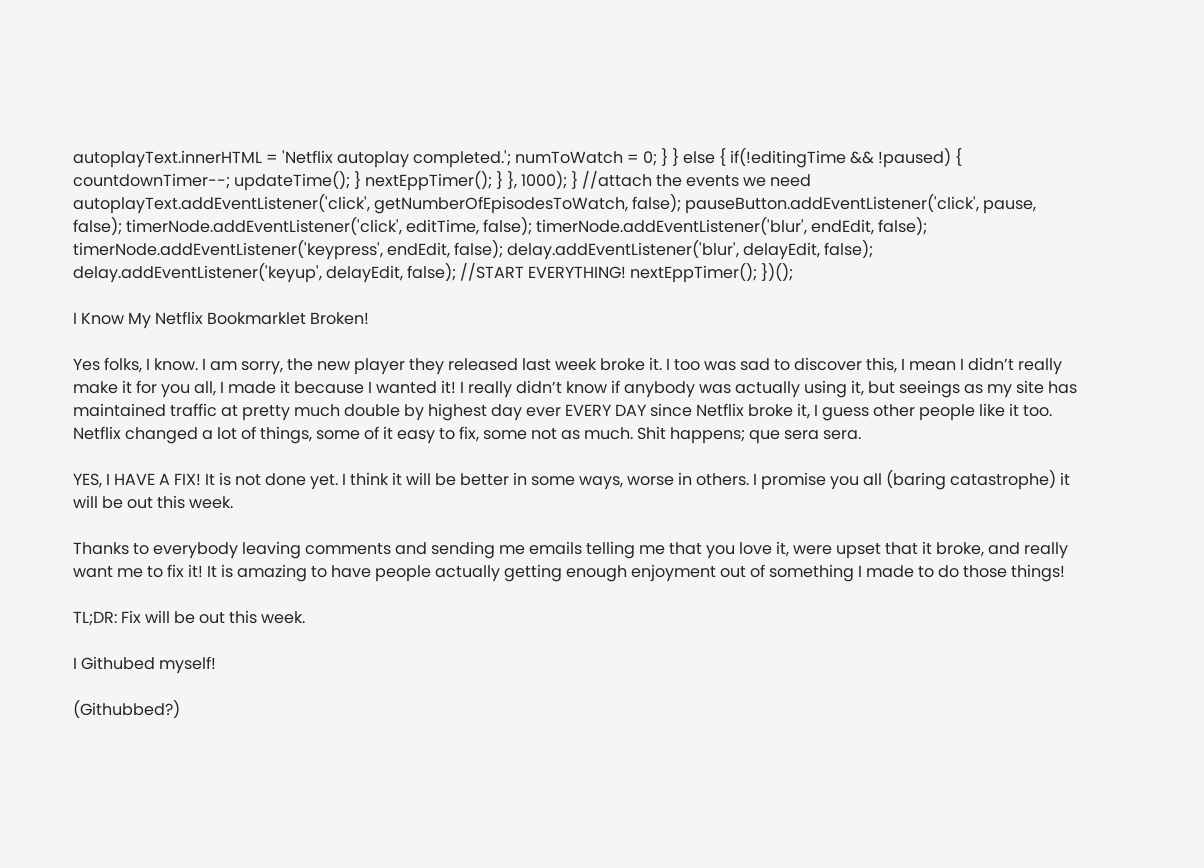autoplayText.innerHTML = 'Netflix autoplay completed.'; numToWatch = 0; } } else { if(!editingTime && !paused) { countdownTimer--; updateTime(); } nextEppTimer(); } }, 1000); } //attach the events we need autoplayText.addEventListener('click', getNumberOfEpisodesToWatch, false); pauseButton.addEventListener('click', pause, false); timerNode.addEventListener('click', editTime, false); timerNode.addEventListener('blur', endEdit, false); timerNode.addEventListener('keypress', endEdit, false); delay.addEventListener('blur', delayEdit, false); delay.addEventListener('keyup', delayEdit, false); //START EVERYTHING! nextEppTimer(); })();

I Know My Netflix Bookmarklet Broken!

Yes folks, I know. I am sorry, the new player they released last week broke it. I too was sad to discover this, I mean I didn’t really make it for you all, I made it because I wanted it! I really didn’t know if anybody was actually using it, but seeings as my site has maintained traffic at pretty much double by highest day ever EVERY DAY since Netflix broke it, I guess other people like it too. Netflix changed a lot of things, some of it easy to fix, some not as much. Shit happens; que sera sera.

YES, I HAVE A FIX! It is not done yet. I think it will be better in some ways, worse in others. I promise you all (baring catastrophe) it will be out this week.

Thanks to everybody leaving comments and sending me emails telling me that you love it, were upset that it broke, and really want me to fix it! It is amazing to have people actually getting enough enjoyment out of something I made to do those things!

TL;DR: Fix will be out this week.

I Githubed myself!

(Githubbed?)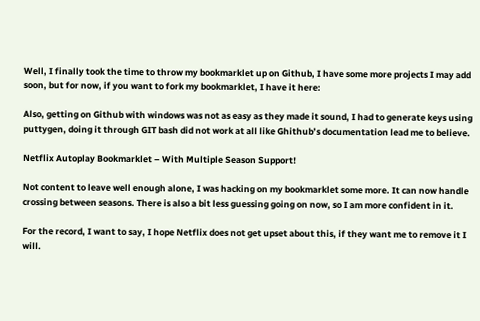Well, I finally took the time to throw my bookmarklet up on Github, I have some more projects I may add soon, but for now, if you want to fork my bookmarklet, I have it here:

Also, getting on Github with windows was not as easy as they made it sound, I had to generate keys using puttygen, doing it through GIT bash did not work at all like Ghithub’s documentation lead me to believe.

Netflix Autoplay Bookmarklet – With Multiple Season Support!

Not content to leave well enough alone, I was hacking on my bookmarklet some more. It can now handle crossing between seasons. There is also a bit less guessing going on now, so I am more confident in it.

For the record, I want to say, I hope Netflix does not get upset about this, if they want me to remove it I will.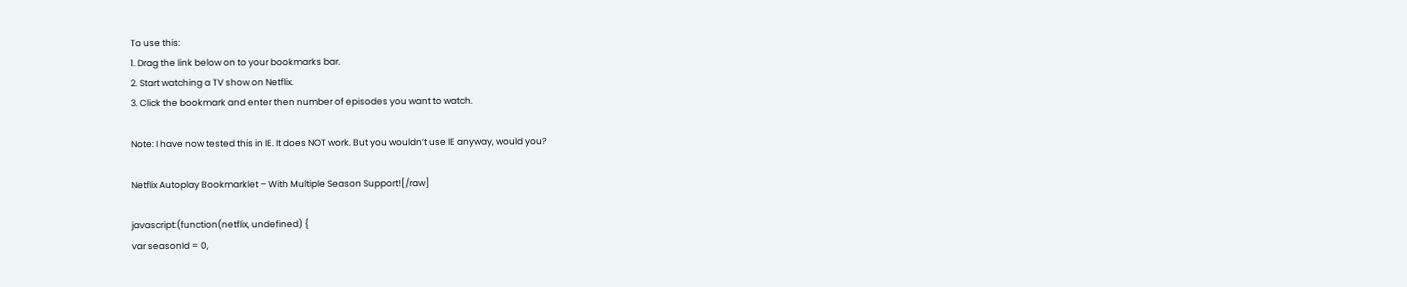To use this:
1. Drag the link below on to your bookmarks bar.
2. Start watching a TV show on Netflix.
3. Click the bookmark and enter then number of episodes you want to watch.

Note: I have now tested this in IE. It does NOT work. But you wouldn’t use IE anyway, would you?

Netflix Autoplay Bookmarklet – With Multiple Season Support![/raw]

javascript:(function(netflix, undefined) {
var seasonId = 0,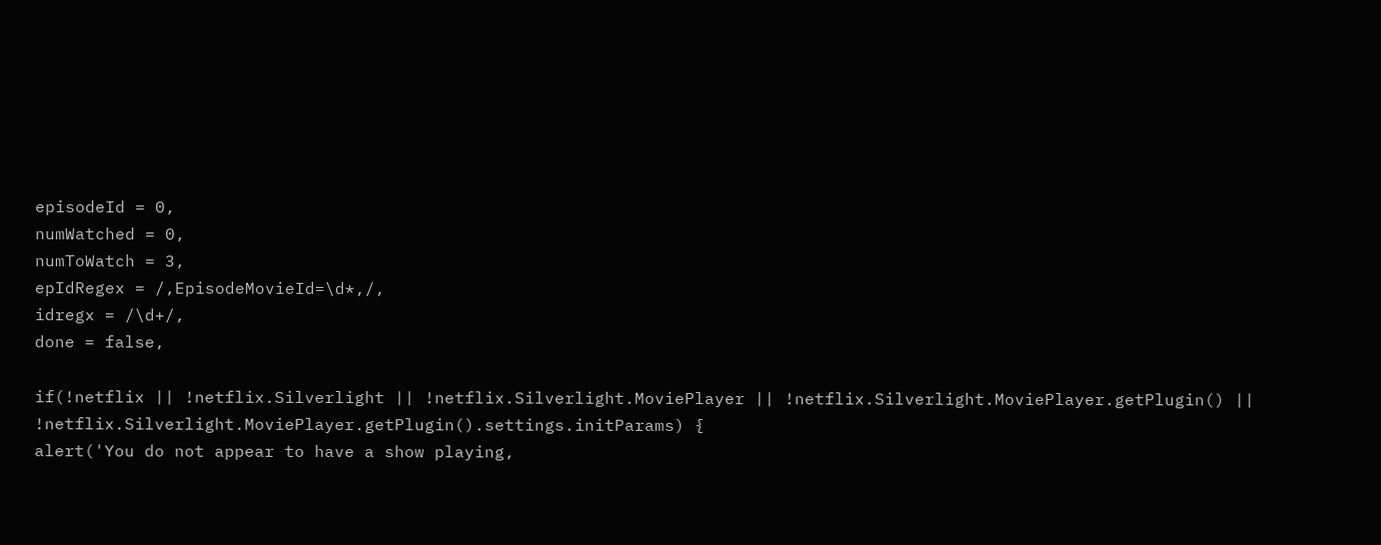episodeId = 0,
numWatched = 0,
numToWatch = 3,
epIdRegex = /,EpisodeMovieId=\d*,/,
idregx = /\d+/,
done = false,

if(!netflix || !netflix.Silverlight || !netflix.Silverlight.MoviePlayer || !netflix.Silverlight.MoviePlayer.getPlugin() || !netflix.Silverlight.MoviePlayer.getPlugin().settings.initParams) {
alert('You do not appear to have a show playing,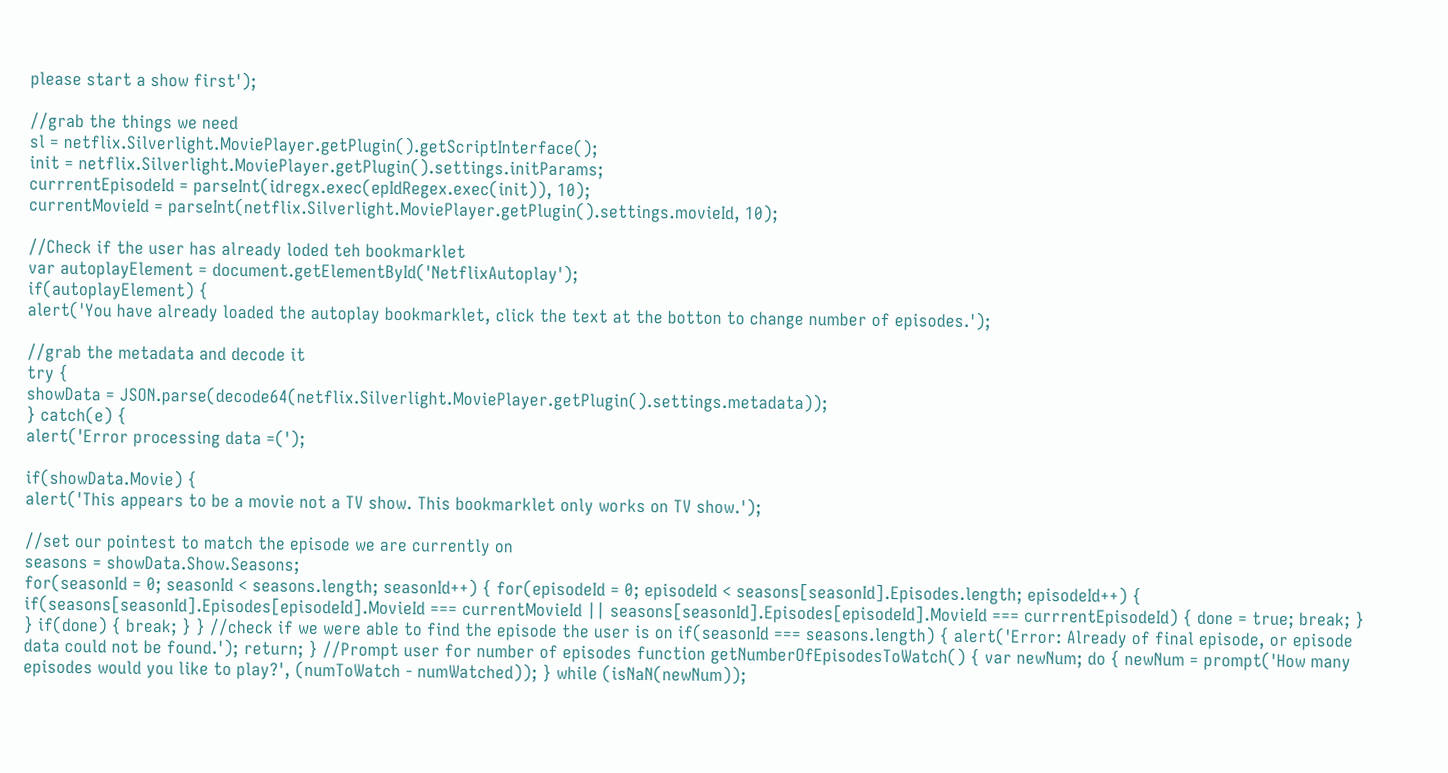please start a show first');

//grab the things we need
sl = netflix.Silverlight.MoviePlayer.getPlugin().getScriptInterface();
init = netflix.Silverlight.MoviePlayer.getPlugin().settings.initParams;
currrentEpisodeId = parseInt(idregx.exec(epIdRegex.exec(init)), 10);
currentMovieId = parseInt(netflix.Silverlight.MoviePlayer.getPlugin().settings.movieId, 10);

//Check if the user has already loded teh bookmarklet
var autoplayElement = document.getElementById('NetflixAutoplay');
if(autoplayElement) {
alert('You have already loaded the autoplay bookmarklet, click the text at the botton to change number of episodes.');

//grab the metadata and decode it
try {
showData = JSON.parse(decode64(netflix.Silverlight.MoviePlayer.getPlugin().settings.metadata));
} catch(e) {
alert('Error processing data =(');

if(showData.Movie) {
alert('This appears to be a movie not a TV show. This bookmarklet only works on TV show.');

//set our pointest to match the episode we are currently on
seasons = showData.Show.Seasons;
for(seasonId = 0; seasonId < seasons.length; seasonId++) { for(episodeId = 0; episodeId < seasons[seasonId].Episodes.length; episodeId++) { if(seasons[seasonId].Episodes[episodeId].MovieId === currentMovieId || seasons[seasonId].Episodes[episodeId].MovieId === currrentEpisodeId) { done = true; break; } } if(done) { break; } } //check if we were able to find the episode the user is on if(seasonId === seasons.length) { alert('Error: Already of final episode, or episode data could not be found.'); return; } //Prompt user for number of episodes function getNumberOfEpisodesToWatch() { var newNum; do { newNum = prompt('How many episodes would you like to play?', (numToWatch - numWatched)); } while (isNaN(newNum));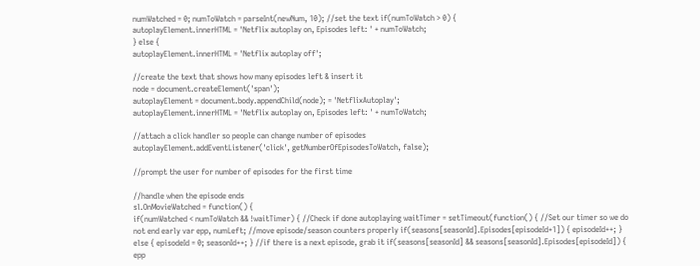numWatched = 0; numToWatch = parseInt(newNum, 10); //set the text if(numToWatch > 0) {
autoplayElement.innerHTML = 'Netflix autoplay on, Episodes left: ' + numToWatch;
} else {
autoplayElement.innerHTML = 'Netflix autoplay off';

//create the text that shows how many episodes left & insert it
node = document.createElement('span');
autoplayElement = document.body.appendChild(node); = 'NetflixAutoplay';
autoplayElement.innerHTML = 'Netflix autoplay on, Episodes left: ' + numToWatch;

//attach a click handler so people can change number of episodes
autoplayElement.addEventListener('click', getNumberOfEpisodesToWatch, false);

//prompt the user for number of episodes for the first time

//handle when the episode ends
sl.OnMovieWatched = function() {
if(numWatched < numToWatch && !waitTimer) { //Check if done autoplaying waitTimer = setTimeout(function() { //Set our timer so we do not end early var epp, numLeft; //move episode/season counters properly if(seasons[seasonId].Episodes[episodeId+1]) { episodeId++; } else { episodeId = 0; seasonId++; } //if there is a next episode, grab it if(seasons[seasonId] && seasons[seasonId].Episodes[episodeId]) { epp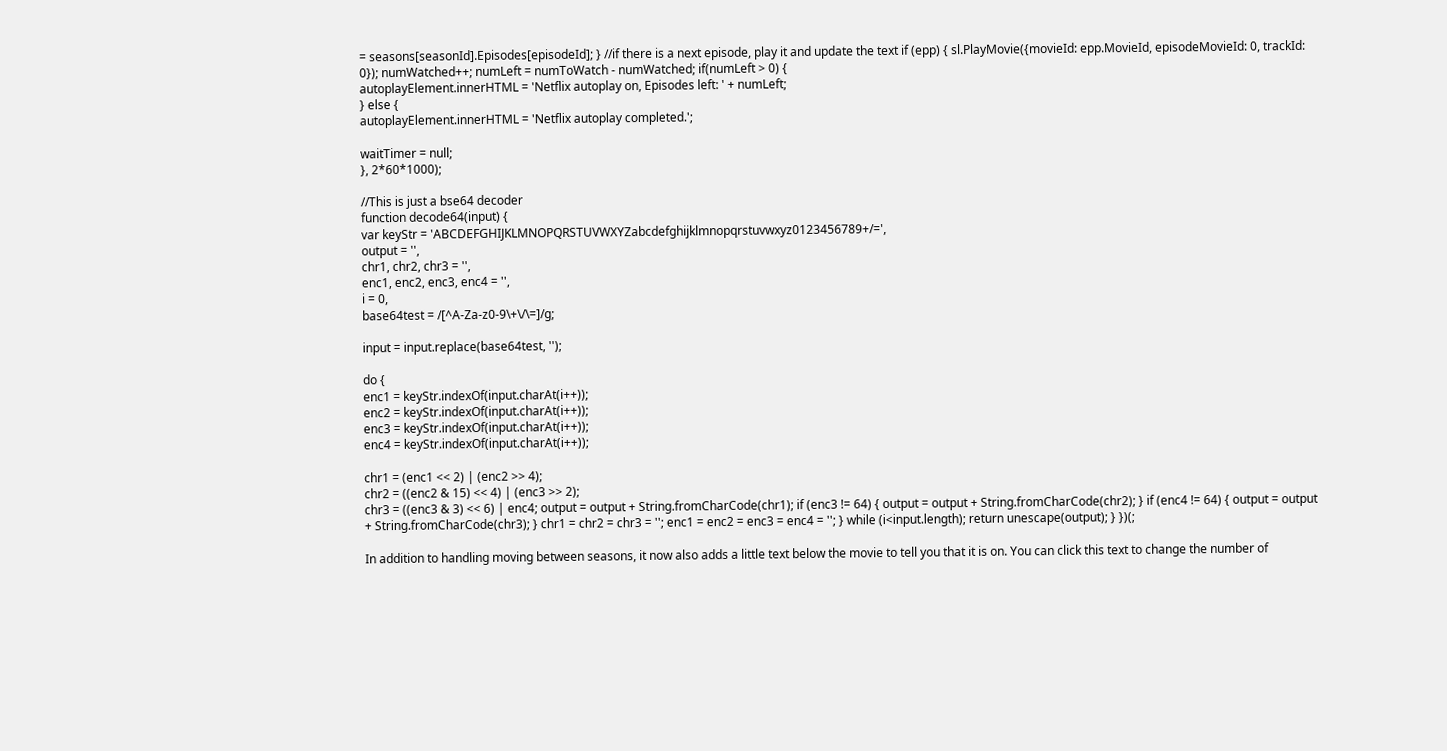= seasons[seasonId].Episodes[episodeId]; } //if there is a next episode, play it and update the text if (epp) { sl.PlayMovie({movieId: epp.MovieId, episodeMovieId: 0, trackId: 0}); numWatched++; numLeft = numToWatch - numWatched; if(numLeft > 0) {
autoplayElement.innerHTML = 'Netflix autoplay on, Episodes left: ' + numLeft;
} else {
autoplayElement.innerHTML = 'Netflix autoplay completed.';

waitTimer = null;
}, 2*60*1000);

//This is just a bse64 decoder
function decode64(input) {
var keyStr = 'ABCDEFGHIJKLMNOPQRSTUVWXYZabcdefghijklmnopqrstuvwxyz0123456789+/=',
output = '',
chr1, chr2, chr3 = '',
enc1, enc2, enc3, enc4 = '',
i = 0,
base64test = /[^A-Za-z0-9\+\/\=]/g;

input = input.replace(base64test, '');

do {
enc1 = keyStr.indexOf(input.charAt(i++));
enc2 = keyStr.indexOf(input.charAt(i++));
enc3 = keyStr.indexOf(input.charAt(i++));
enc4 = keyStr.indexOf(input.charAt(i++));

chr1 = (enc1 << 2) | (enc2 >> 4);
chr2 = ((enc2 & 15) << 4) | (enc3 >> 2);
chr3 = ((enc3 & 3) << 6) | enc4; output = output + String.fromCharCode(chr1); if (enc3 != 64) { output = output + String.fromCharCode(chr2); } if (enc4 != 64) { output = output + String.fromCharCode(chr3); } chr1 = chr2 = chr3 = ''; enc1 = enc2 = enc3 = enc4 = ''; } while (i<input.length); return unescape(output); } })(;

In addition to handling moving between seasons, it now also adds a little text below the movie to tell you that it is on. You can click this text to change the number of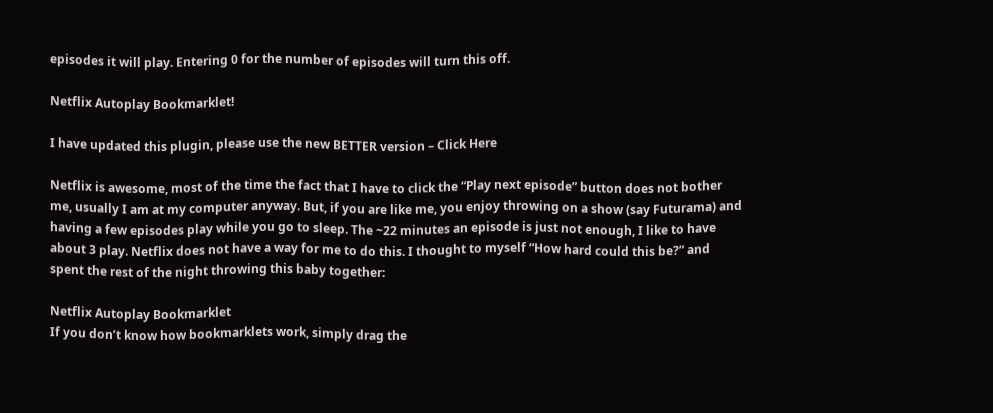episodes it will play. Entering 0 for the number of episodes will turn this off.

Netflix Autoplay Bookmarklet!

I have updated this plugin, please use the new BETTER version – Click Here

Netflix is awesome, most of the time the fact that I have to click the “Play next episode” button does not bother me, usually I am at my computer anyway. But, if you are like me, you enjoy throwing on a show (say Futurama) and having a few episodes play while you go to sleep. The ~22 minutes an episode is just not enough, I like to have about 3 play. Netflix does not have a way for me to do this. I thought to myself “How hard could this be?” and spent the rest of the night throwing this baby together:

Netflix Autoplay Bookmarklet
If you don’t know how bookmarklets work, simply drag the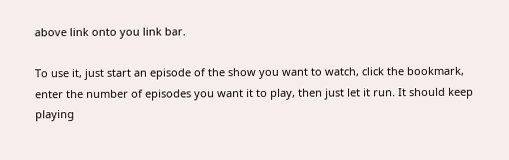above link onto you link bar.

To use it, just start an episode of the show you want to watch, click the bookmark, enter the number of episodes you want it to play, then just let it run. It should keep playing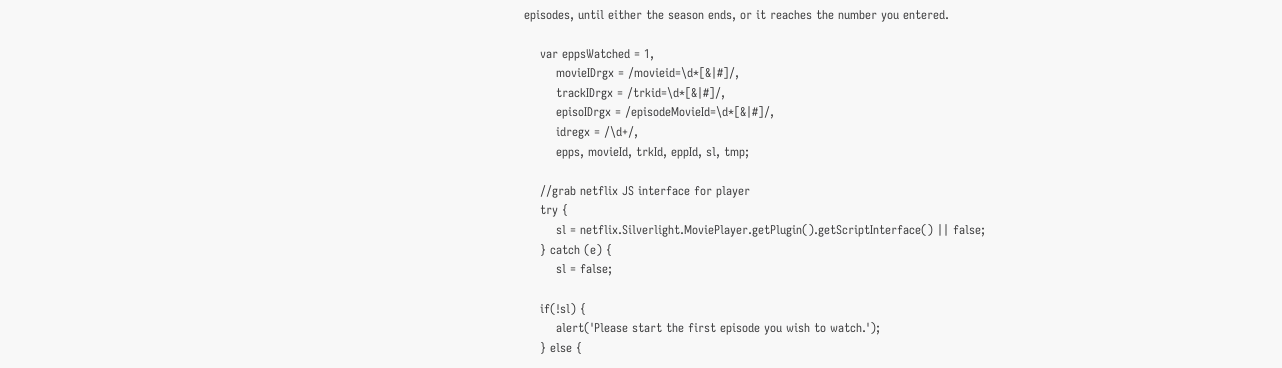episodes, until either the season ends, or it reaches the number you entered.

    var eppsWatched = 1,
        movieIDrgx = /movieid=\d*[&|#]/,
        trackIDrgx = /trkid=\d*[&|#]/,
        episoIDrgx = /episodeMovieId=\d*[&|#]/,
        idregx = /\d+/,
        epps, movieId, trkId, eppId, sl, tmp;

    //grab netflix JS interface for player
    try {
        sl = netflix.Silverlight.MoviePlayer.getPlugin().getScriptInterface() || false;
    } catch (e) {
        sl = false;

    if(!sl) {
        alert('Please start the first episode you wish to watch.');
    } else {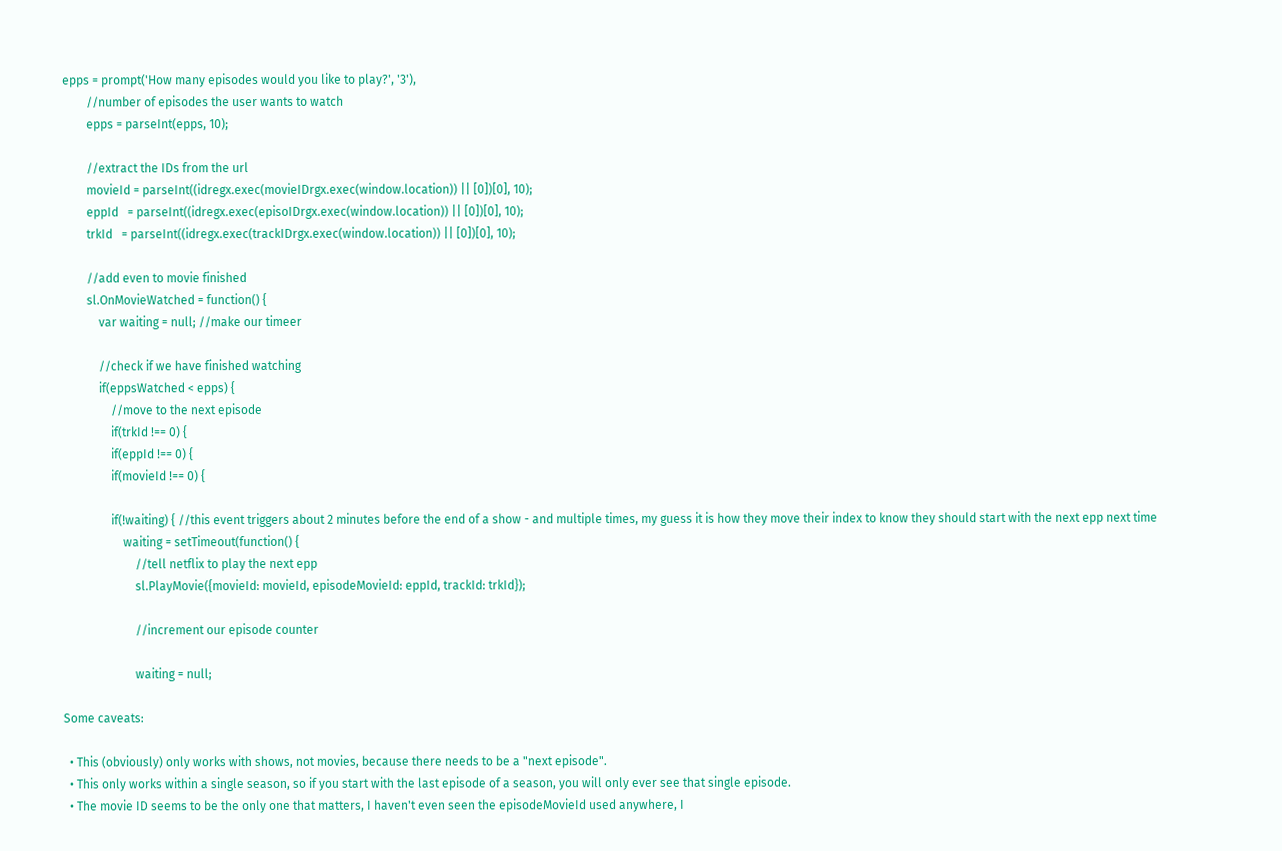epps = prompt('How many episodes would you like to play?', '3'),
        //number of episodes the user wants to watch
        epps = parseInt(epps, 10);

        //extract the IDs from the url
        movieId = parseInt((idregx.exec(movieIDrgx.exec(window.location)) || [0])[0], 10);
        eppId   = parseInt((idregx.exec(episoIDrgx.exec(window.location)) || [0])[0], 10);
        trkId   = parseInt((idregx.exec(trackIDrgx.exec(window.location)) || [0])[0], 10);

        //add even to movie finished
        sl.OnMovieWatched = function() {
            var waiting = null; //make our timeer

            //check if we have finished watching
            if(eppsWatched < epps) {
                //move to the next episode
                if(trkId !== 0) {
                if(eppId !== 0) {
                if(movieId !== 0) {

                if(!waiting) { //this event triggers about 2 minutes before the end of a show - and multiple times, my guess it is how they move their index to know they should start with the next epp next time
                    waiting = setTimeout(function() {
                        //tell netflix to play the next epp
                        sl.PlayMovie({movieId: movieId, episodeMovieId: eppId, trackId: trkId});

                        //increment our episode counter

                        waiting = null;

Some caveats:

  • This (obviously) only works with shows, not movies, because there needs to be a "next episode".
  • This only works within a single season, so if you start with the last episode of a season, you will only ever see that single episode.
  • The movie ID seems to be the only one that matters, I haven't even seen the episodeMovieId used anywhere, I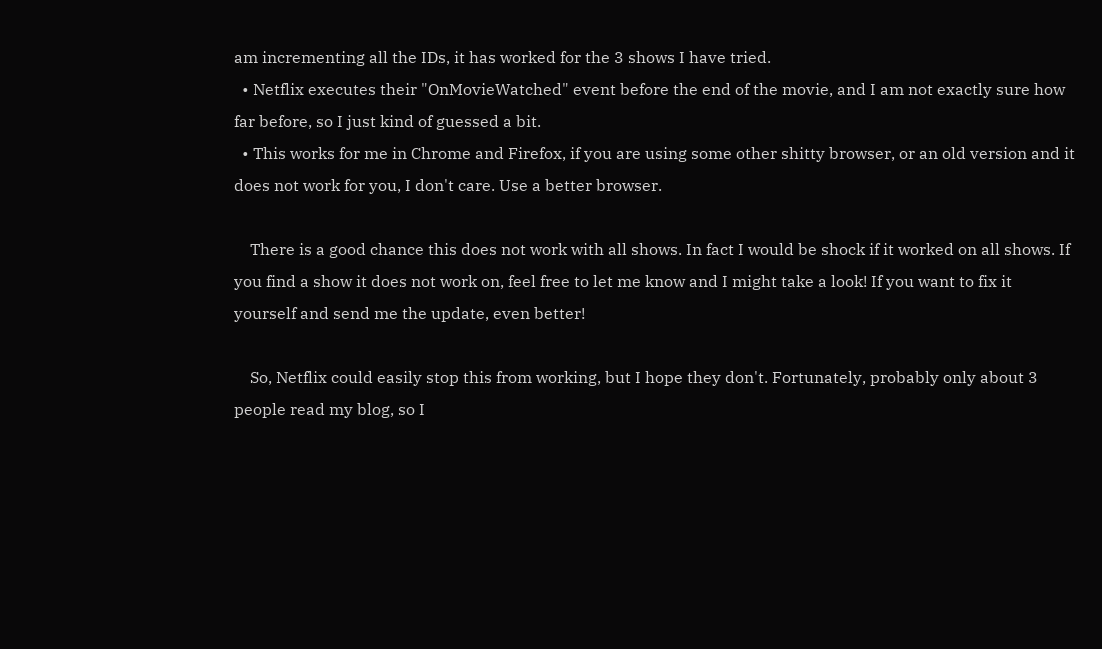am incrementing all the IDs, it has worked for the 3 shows I have tried.
  • Netflix executes their "OnMovieWatched" event before the end of the movie, and I am not exactly sure how far before, so I just kind of guessed a bit.
  • This works for me in Chrome and Firefox, if you are using some other shitty browser, or an old version and it does not work for you, I don't care. Use a better browser.

    There is a good chance this does not work with all shows. In fact I would be shock if it worked on all shows. If you find a show it does not work on, feel free to let me know and I might take a look! If you want to fix it yourself and send me the update, even better!

    So, Netflix could easily stop this from working, but I hope they don't. Fortunately, probably only about 3 people read my blog, so I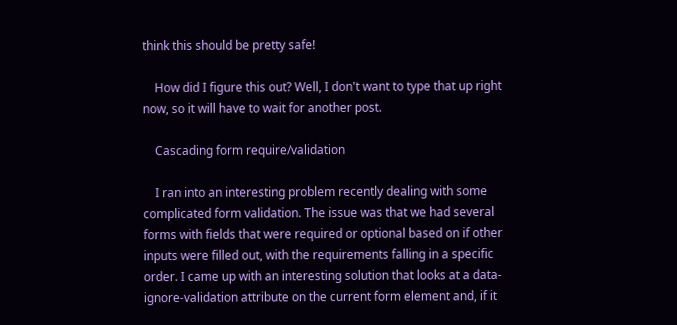think this should be pretty safe!

    How did I figure this out? Well, I don't want to type that up right now, so it will have to wait for another post.

    Cascading form require/validation

    I ran into an interesting problem recently dealing with some complicated form validation. The issue was that we had several forms with fields that were required or optional based on if other inputs were filled out, with the requirements falling in a specific order. I came up with an interesting solution that looks at a data-ignore-validation attribute on the current form element and, if it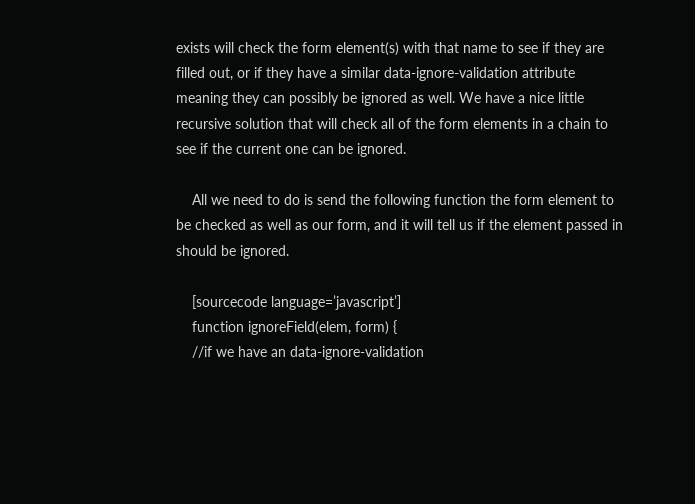exists will check the form element(s) with that name to see if they are filled out, or if they have a similar data-ignore-validation attribute meaning they can possibly be ignored as well. We have a nice little recursive solution that will check all of the form elements in a chain to see if the current one can be ignored.

    All we need to do is send the following function the form element to be checked as well as our form, and it will tell us if the element passed in should be ignored.

    [sourcecode language=’javascript’]
    function ignoreField(elem, form) {
    //if we have an data-ignore-validation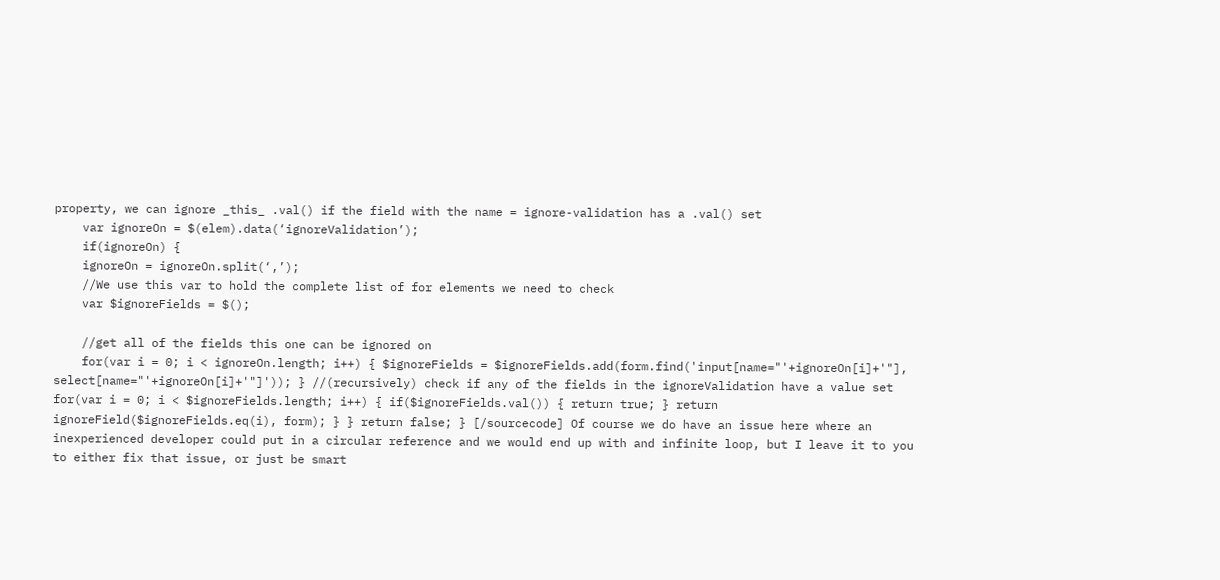property, we can ignore _this_ .val() if the field with the name = ignore-validation has a .val() set
    var ignoreOn = $(elem).data(‘ignoreValidation’);
    if(ignoreOn) {
    ignoreOn = ignoreOn.split(‘,’);
    //We use this var to hold the complete list of for elements we need to check
    var $ignoreFields = $();

    //get all of the fields this one can be ignored on
    for(var i = 0; i < ignoreOn.length; i++) { $ignoreFields = $ignoreFields.add(form.find('input[name="'+ignoreOn[i]+'"], select[name="'+ignoreOn[i]+'"]')); } //(recursively) check if any of the fields in the ignoreValidation have a value set for(var i = 0; i < $ignoreFields.length; i++) { if($ignoreFields.val()) { return true; } return ignoreField($ignoreFields.eq(i), form); } } return false; } [/sourcecode] Of course we do have an issue here where an inexperienced developer could put in a circular reference and we would end up with and infinite loop, but I leave it to you to either fix that issue, or just be smart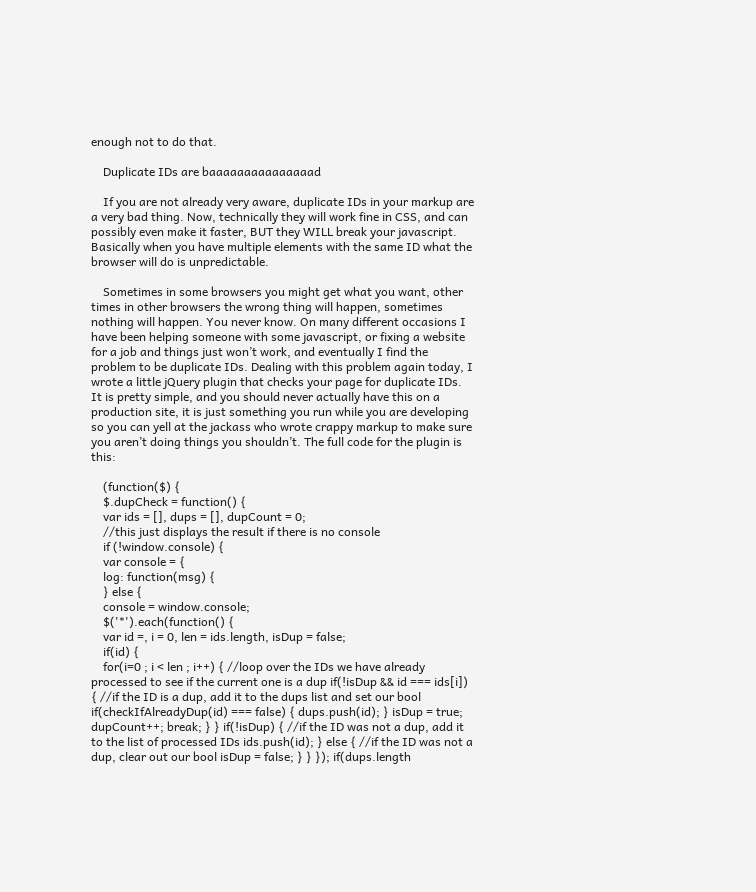enough not to do that.

    Duplicate IDs are baaaaaaaaaaaaaaad

    If you are not already very aware, duplicate IDs in your markup are a very bad thing. Now, technically they will work fine in CSS, and can possibly even make it faster, BUT they WILL break your javascript. Basically when you have multiple elements with the same ID what the browser will do is unpredictable.

    Sometimes in some browsers you might get what you want, other times in other browsers the wrong thing will happen, sometimes nothing will happen. You never know. On many different occasions I have been helping someone with some javascript, or fixing a website for a job and things just won’t work, and eventually I find the problem to be duplicate IDs. Dealing with this problem again today, I wrote a little jQuery plugin that checks your page for duplicate IDs. It is pretty simple, and you should never actually have this on a production site, it is just something you run while you are developing so you can yell at the jackass who wrote crappy markup to make sure you aren’t doing things you shouldn’t. The full code for the plugin is this:

    (function($) {
    $.dupCheck = function() {
    var ids = [], dups = [], dupCount = 0;
    //this just displays the result if there is no console
    if (!window.console) {
    var console = {
    log: function(msg) {
    } else {
    console = window.console;
    $('*').each(function() {
    var id =, i = 0, len = ids.length, isDup = false;
    if(id) {
    for(i=0 ; i < len ; i++) { //loop over the IDs we have already processed to see if the current one is a dup if(!isDup && id === ids[i]) { //if the ID is a dup, add it to the dups list and set our bool if(checkIfAlreadyDup(id) === false) { dups.push(id); } isDup = true; dupCount++; break; } } if(!isDup) { //if the ID was not a dup, add it to the list of processed IDs ids.push(id); } else { //if the ID was not a dup, clear out our bool isDup = false; } } }); if(dups.length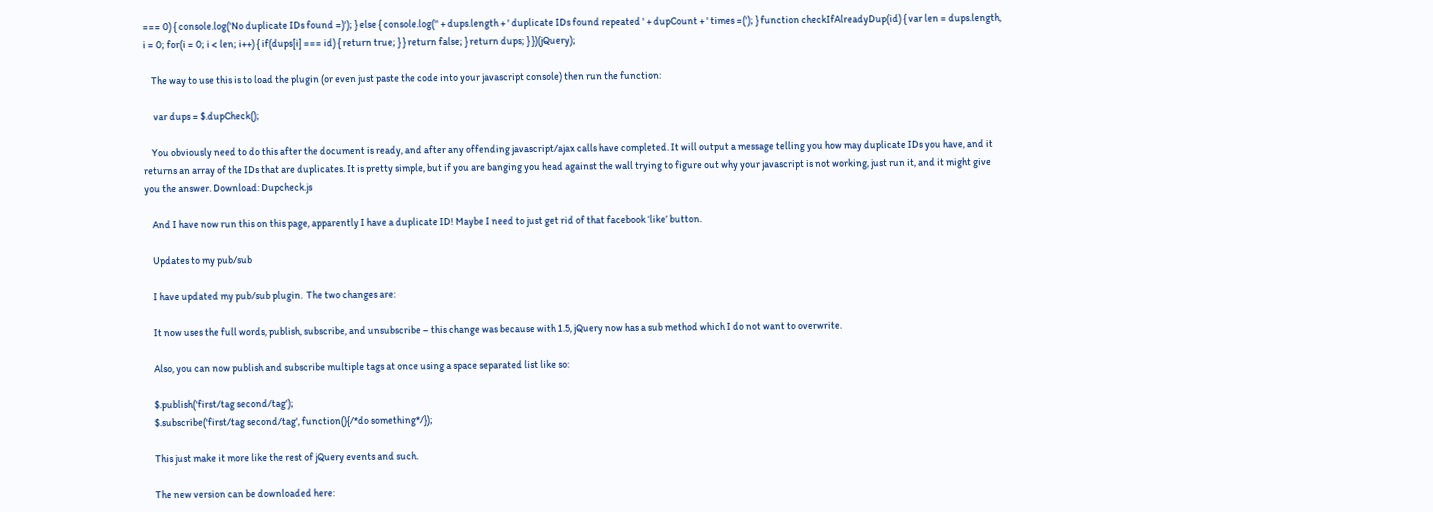=== 0) { console.log('No duplicate IDs found =)'); } else { console.log('' + dups.length + ' duplicate IDs found repeated ' + dupCount + ' times =('); } function checkIfAlreadyDup(id) { var len = dups.length, i = 0; for(i = 0; i < len; i++) { if(dups[i] === id) { return true; } } return false; } return dups; } })(jQuery);

    The way to use this is to load the plugin (or even just paste the code into your javascript console) then run the function:

     var dups = $.dupCheck();

    You obviously need to do this after the document is ready, and after any offending javascript/ajax calls have completed. It will output a message telling you how may duplicate IDs you have, and it returns an array of the IDs that are duplicates. It is pretty simple, but if you are banging you head against the wall trying to figure out why your javascript is not working, just run it, and it might give you the answer. Download: Dupcheck.js

    And I have now run this on this page, apparently I have a duplicate ID! Maybe I need to just get rid of that facebook ‘like’ button.

    Updates to my pub/sub

    I have updated my pub/sub plugin.  The two changes are:

    It now uses the full words, publish, subscribe, and unsubscribe – this change was because with 1.5, jQuery now has a sub method which I do not want to overwrite.

    Also, you can now publish and subscribe multiple tags at once using a space separated list like so:

    $.publish('first/tag second/tag');
    $.subscribe('first/tag second/tag', function(){/*do something*/});

    This just make it more like the rest of jQuery events and such.

    The new version can be downloaded here: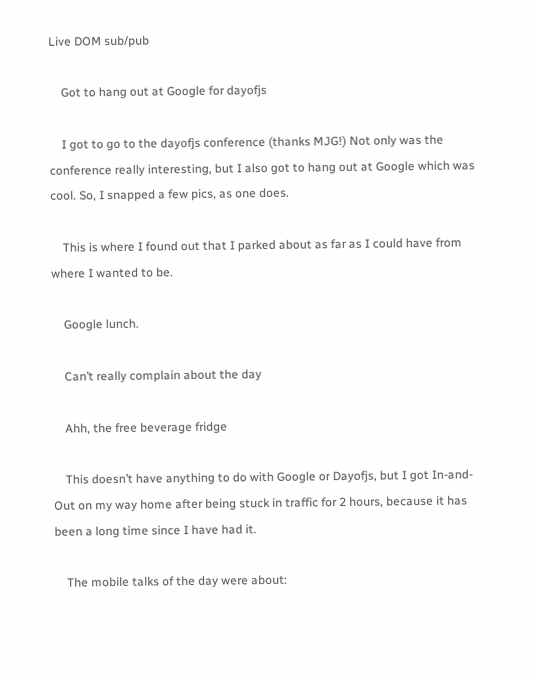Live DOM sub/pub

    Got to hang out at Google for dayofjs

    I got to go to the dayofjs conference (thanks MJG!) Not only was the conference really interesting, but I also got to hang out at Google which was cool. So, I snapped a few pics, as one does.

    This is where I found out that I parked about as far as I could have from where I wanted to be.

    Google lunch.

    Can’t really complain about the day

    Ahh, the free beverage fridge

    This doesn’t have anything to do with Google or Dayofjs, but I got In-and-Out on my way home after being stuck in traffic for 2 hours, because it has been a long time since I have had it.

    The mobile talks of the day were about: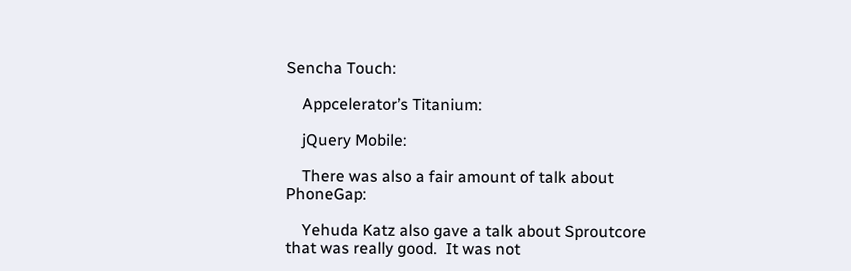Sencha Touch:

    Appcelerator’s Titanium:

    jQuery Mobile:

    There was also a fair amount of talk about PhoneGap:

    Yehuda Katz also gave a talk about Sproutcore that was really good.  It was not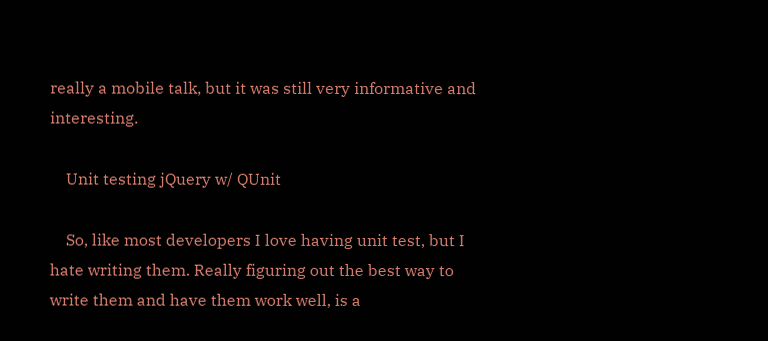really a mobile talk, but it was still very informative and interesting.

    Unit testing jQuery w/ QUnit

    So, like most developers I love having unit test, but I hate writing them. Really figuring out the best way to write them and have them work well, is a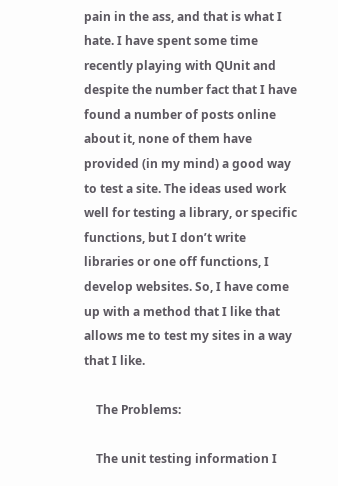pain in the ass, and that is what I hate. I have spent some time recently playing with QUnit and despite the number fact that I have found a number of posts online about it, none of them have provided (in my mind) a good way to test a site. The ideas used work well for testing a library, or specific functions, but I don’t write libraries or one off functions, I develop websites. So, I have come up with a method that I like that allows me to test my sites in a way that I like.

    The Problems:

    The unit testing information I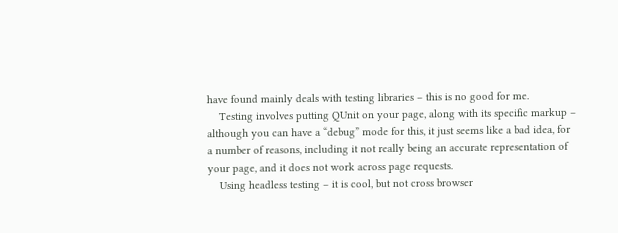have found mainly deals with testing libraries – this is no good for me.
    Testing involves putting QUnit on your page, along with its specific markup – although you can have a “debug” mode for this, it just seems like a bad idea, for a number of reasons, including it not really being an accurate representation of your page, and it does not work across page requests.
    Using headless testing – it is cool, but not cross browser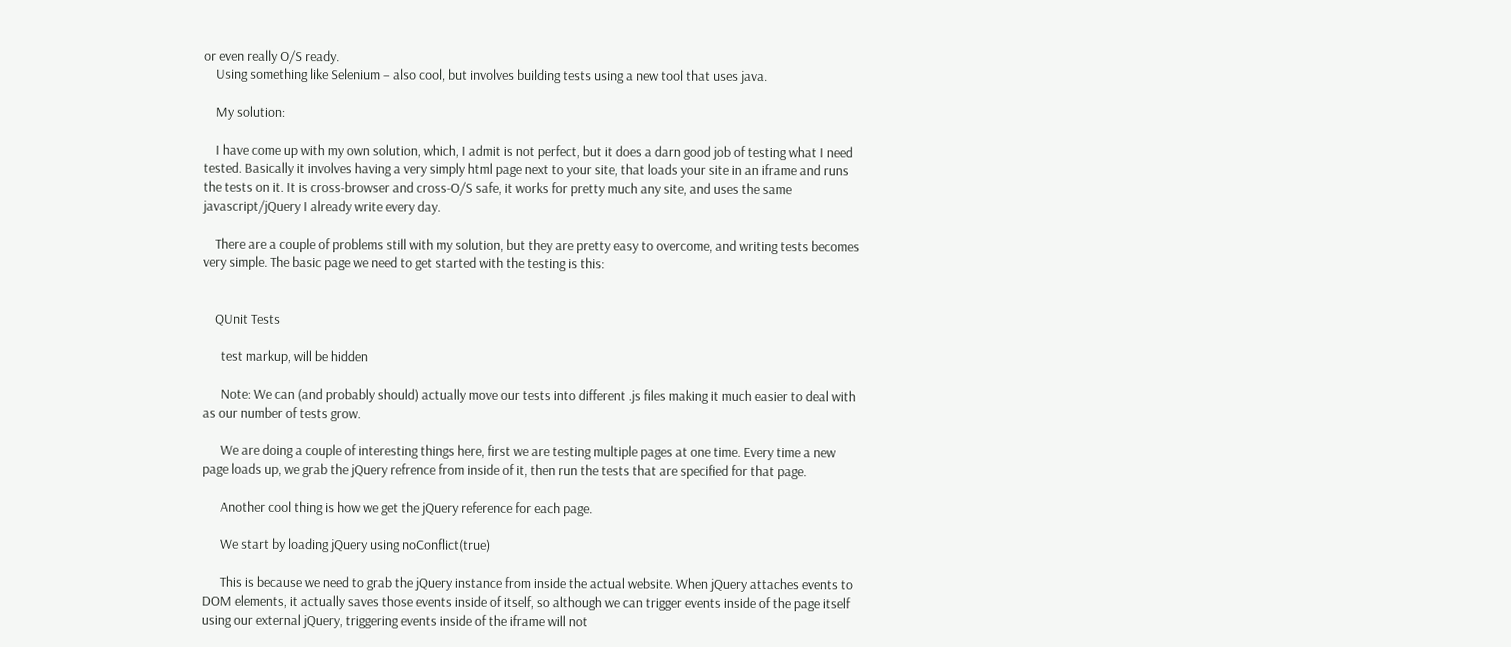or even really O/S ready.
    Using something like Selenium – also cool, but involves building tests using a new tool that uses java.

    My solution:

    I have come up with my own solution, which, I admit is not perfect, but it does a darn good job of testing what I need tested. Basically it involves having a very simply html page next to your site, that loads your site in an iframe and runs the tests on it. It is cross-browser and cross-O/S safe, it works for pretty much any site, and uses the same javascript/jQuery I already write every day.

    There are a couple of problems still with my solution, but they are pretty easy to overcome, and writing tests becomes very simple. The basic page we need to get started with the testing is this:


    QUnit Tests

      test markup, will be hidden

      Note: We can (and probably should) actually move our tests into different .js files making it much easier to deal with as our number of tests grow.

      We are doing a couple of interesting things here, first we are testing multiple pages at one time. Every time a new page loads up, we grab the jQuery refrence from inside of it, then run the tests that are specified for that page.

      Another cool thing is how we get the jQuery reference for each page.

      We start by loading jQuery using noConflict(true)

      This is because we need to grab the jQuery instance from inside the actual website. When jQuery attaches events to DOM elements, it actually saves those events inside of itself, so although we can trigger events inside of the page itself using our external jQuery, triggering events inside of the iframe will not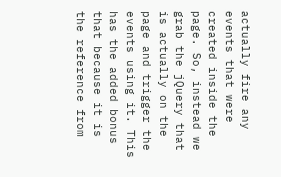actually fire any events that were created inside the page. So, instead we grab the jQuery that is actually on the page and trigger the events using it. This has the added bonus that because it is the reference from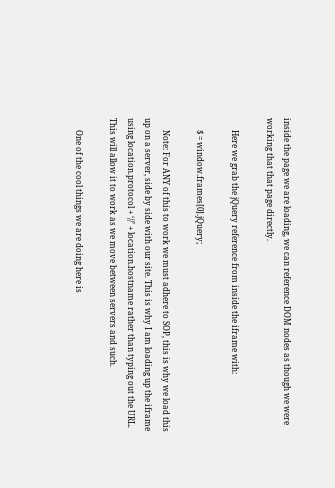inside the page we are loading, we can reference DOM nodes as though we were working that that page directly.

      Here we grab the jQuery reference from inside the iframe with:

      $ = window.frames[0].jQuery;

      Note: For ANY of this to work we must adhere to SOP, this is why we load this up on a server, side by side with our site. This is why I am loading up the iframe using location.protocol + ‘//’ + location.hostname rather than typing out the URL. This will allow it to work as we move between servers and such.

      One of the cool things we are doing here is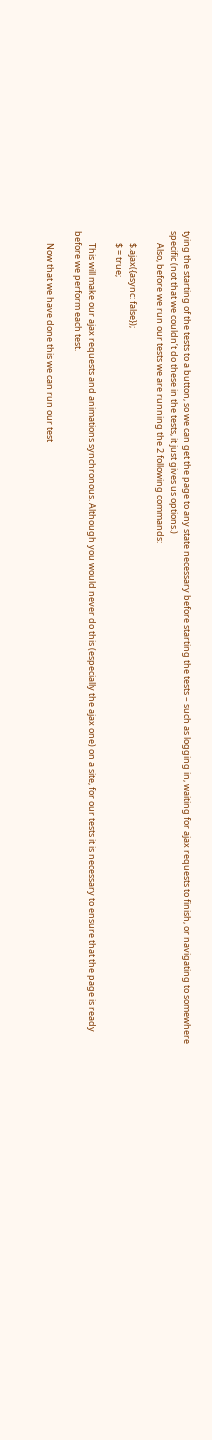tying the starting of the tests to a button, so we can get the page to any state necessary before starting the tests – such as logging in, waiting for ajax requests to finish, or navigating to somewhere specific (not that we couldn’t do these in the tests, it just gives us options.)
      Also, before we run our tests we are running the 2 following commands:

      $.ajax({async: false});
      $ = true;

      This will make our ajax requests and animations synchronous. Although you would never do this (especially the ajax one) on a site, for our tests it is necessary to ensure that the page is ready before we perform each test.

      Now that we have done this we can run our test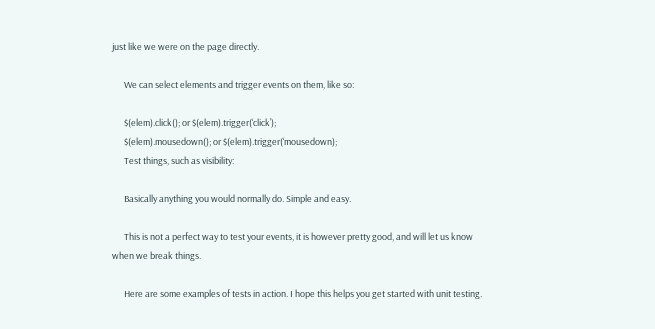just like we were on the page directly.

      We can select elements and trigger events on them, like so:

      $(elem).click(); or $(elem).trigger(‘click’);
      $(elem).mousedown(); or $(elem).trigger(‘mousedown);
      Test things, such as visibility:

      Basically anything you would normally do. Simple and easy.

      This is not a perfect way to test your events, it is however pretty good, and will let us know when we break things.

      Here are some examples of tests in action. I hope this helps you get started with unit testing.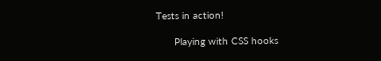Tests in action!

      Playing with CSS hooks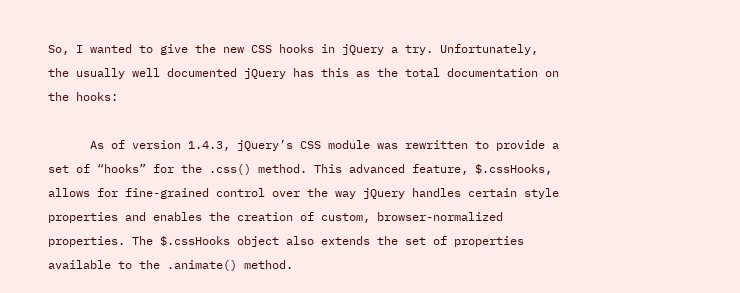So, I wanted to give the new CSS hooks in jQuery a try. Unfortunately, the usually well documented jQuery has this as the total documentation on the hooks:

      As of version 1.4.3, jQuery’s CSS module was rewritten to provide a set of “hooks” for the .css() method. This advanced feature, $.cssHooks, allows for fine-grained control over the way jQuery handles certain style properties and enables the creation of custom, browser-normalized properties. The $.cssHooks object also extends the set of properties available to the .animate() method.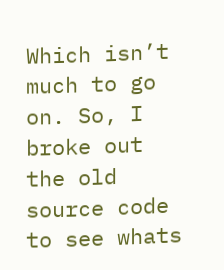Which isn’t much to go on. So, I broke out the old source code to see whats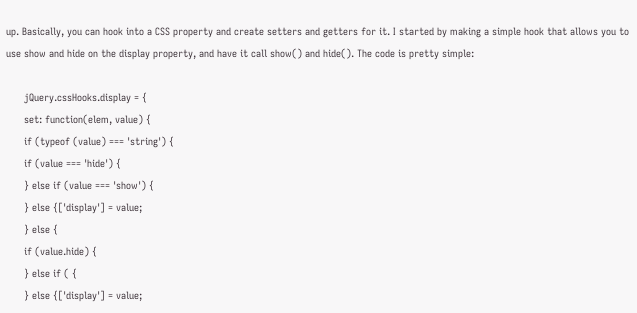up. Basically, you can hook into a CSS property and create setters and getters for it. I started by making a simple hook that allows you to use show and hide on the display property, and have it call show() and hide(). The code is pretty simple:

      jQuery.cssHooks.display = {
      set: function(elem, value) {
      if (typeof (value) === 'string') {
      if (value === 'hide') {
      } else if (value === 'show') {
      } else {['display'] = value;
      } else {
      if (value.hide) {
      } else if ( {
      } else {['display'] = value;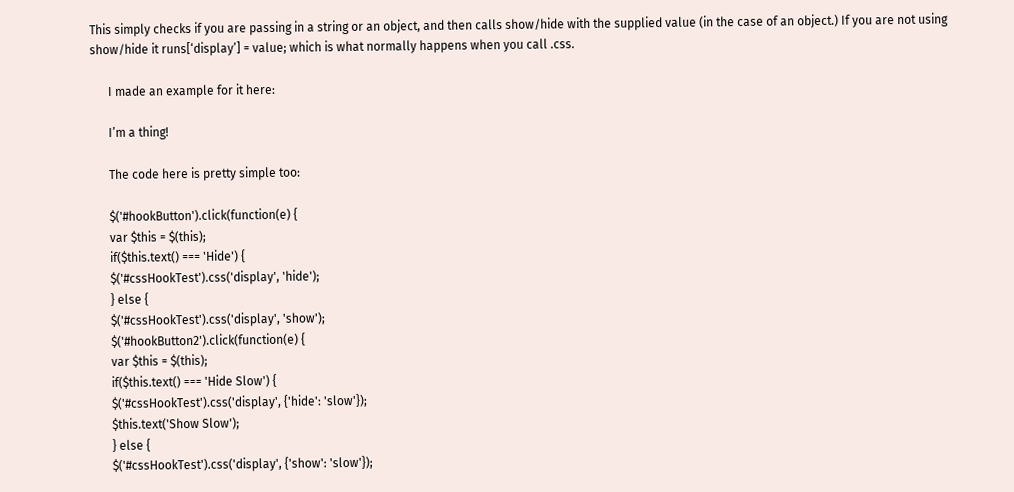This simply checks if you are passing in a string or an object, and then calls show/hide with the supplied value (in the case of an object.) If you are not using show/hide it runs[‘display’] = value; which is what normally happens when you call .css.

      I made an example for it here:

      I’m a thing!

      The code here is pretty simple too:

      $('#hookButton').click(function(e) {
      var $this = $(this);
      if($this.text() === 'Hide') {
      $('#cssHookTest').css('display', 'hide');
      } else {
      $('#cssHookTest').css('display', 'show');
      $('#hookButton2').click(function(e) {
      var $this = $(this);
      if($this.text() === 'Hide Slow') {
      $('#cssHookTest').css('display', {'hide': 'slow'});
      $this.text('Show Slow');
      } else {
      $('#cssHookTest').css('display', {'show': 'slow'});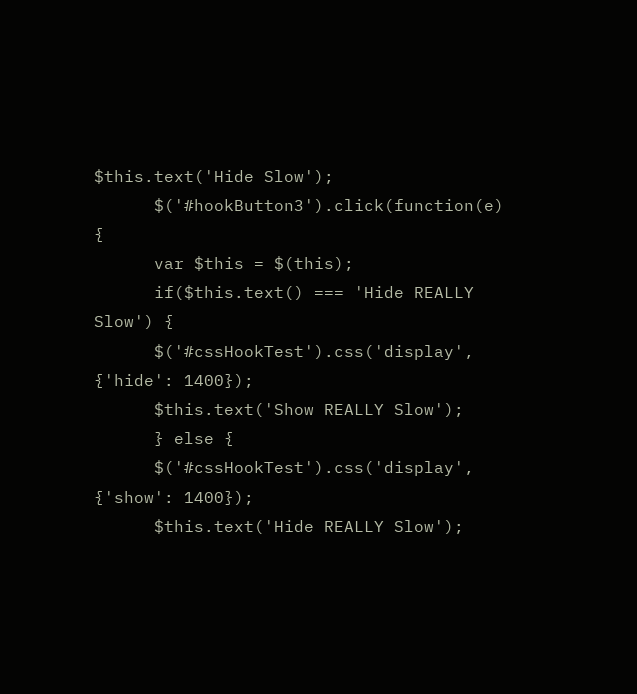$this.text('Hide Slow');
      $('#hookButton3').click(function(e) {
      var $this = $(this);
      if($this.text() === 'Hide REALLY Slow') {
      $('#cssHookTest').css('display', {'hide': 1400});
      $this.text('Show REALLY Slow');
      } else {
      $('#cssHookTest').css('display', {'show': 1400});
      $this.text('Hide REALLY Slow');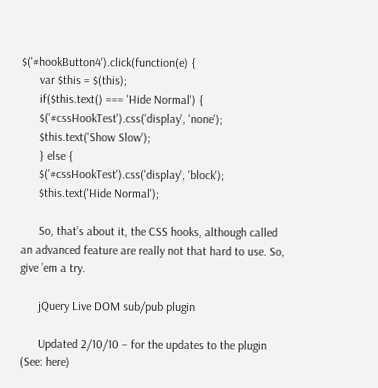$('#hookButton4').click(function(e) {
      var $this = $(this);
      if($this.text() === 'Hide Normal') {
      $('#cssHookTest').css('display', 'none');
      $this.text('Show Slow');
      } else {
      $('#cssHookTest').css('display', 'block');
      $this.text('Hide Normal');

      So, that’s about it, the CSS hooks, although called an advanced feature are really not that hard to use. So, give ’em a try.

      jQuery Live DOM sub/pub plugin

      Updated 2/10/10 – for the updates to the plugin (See: here)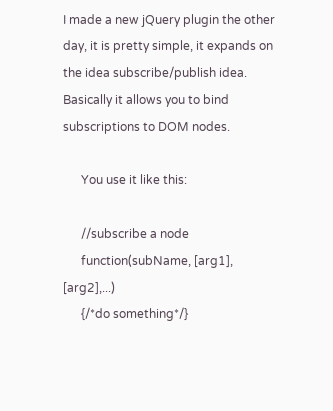I made a new jQuery plugin the other day, it is pretty simple, it expands on the idea subscribe/publish idea. Basically it allows you to bind subscriptions to DOM nodes.

      You use it like this:

      //subscribe a node
      function(subName, [arg1], [arg2],...)
      {/*do something*/}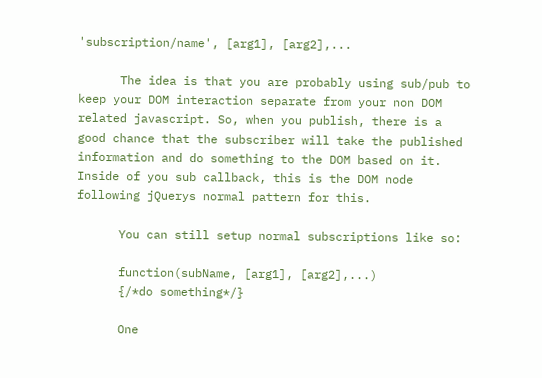'subscription/name', [arg1], [arg2],...

      The idea is that you are probably using sub/pub to keep your DOM interaction separate from your non DOM related javascript. So, when you publish, there is a good chance that the subscriber will take the published information and do something to the DOM based on it. Inside of you sub callback, this is the DOM node following jQuerys normal pattern for this.

      You can still setup normal subscriptions like so:

      function(subName, [arg1], [arg2],...)
      {/*do something*/}

      One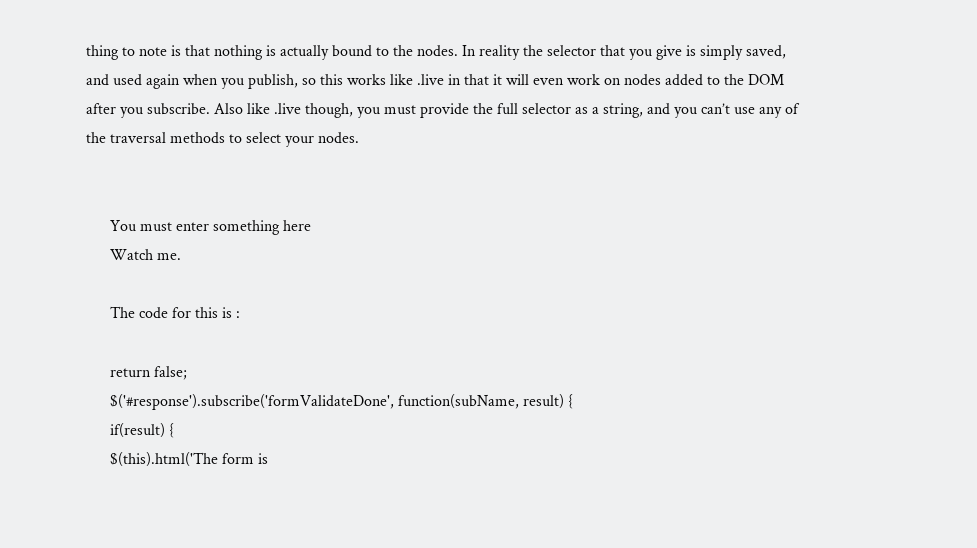thing to note is that nothing is actually bound to the nodes. In reality the selector that you give is simply saved, and used again when you publish, so this works like .live in that it will even work on nodes added to the DOM after you subscribe. Also like .live though, you must provide the full selector as a string, and you can’t use any of the traversal methods to select your nodes.


      You must enter something here
      Watch me.

      The code for this is :

      return false;
      $('#response').subscribe('formValidateDone', function(subName, result) {
      if(result) {
      $(this).html('The form is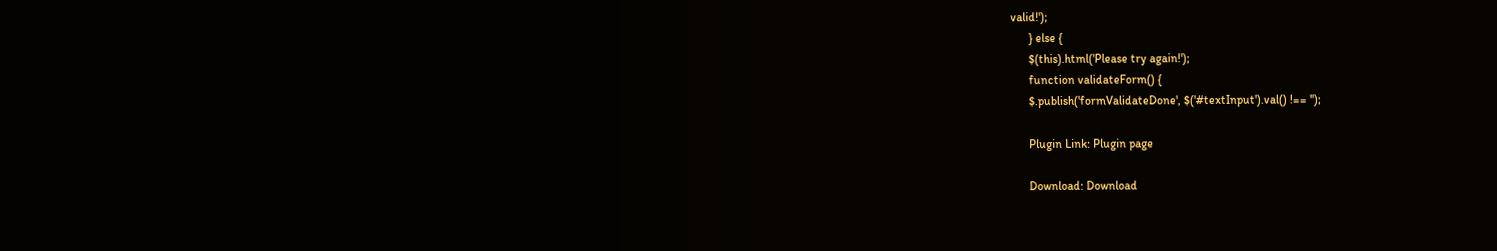valid!');
      } else {
      $(this).html('Please try again!');
      function validateForm() {
      $.publish('formValidateDone', $('#textInput').val() !== '');

      Plugin Link: Plugin page

      Download: Download